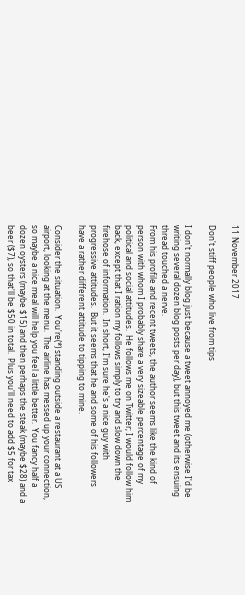11 November 2017

Don't stiff people who live from tips

I don't normally blog just because a tweet annoyed me (otherwise I'd be writing several dozen blog posts per day), but this tweet and its ensuing thread touched a nerve.
From his profile and recent tweets, the author seems like the kind of person with whom I probably share a very sizeable percentage of my political and social attitudes.  He follows me on Twitter; I would follow him back, except that I ration my follows simply to try and slow down the firehose of information.  In short, I'm sure he's a nice guy with progressive attitudes.  But it seems that he and some of his followers have a rather different attitude to tipping to mine.

Consider the situation.  You're(*) standing outside a restaurant at a US airport, looking at the menu.  The airline has messed up your connection, so maybe a nice meal will help you feel a little better.  You fancy half a dozen oysters (maybe $15) and then perhaps the steak (maybe $28) and a beer ($7), so that'll be $50 in total.  Plus you'll need to add $5 for tax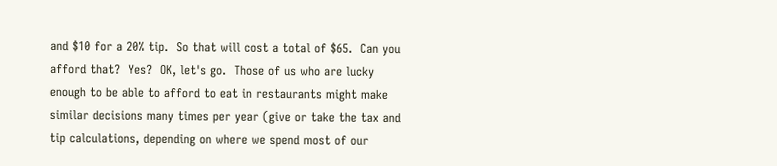and $10 for a 20% tip.  So that will cost a total of $65.  Can you afford that?  Yes?  OK, let's go.  Those of us who are lucky enough to be able to afford to eat in restaurants might make similar decisions many times per year (give or take the tax and tip calculations, depending on where we spend most of our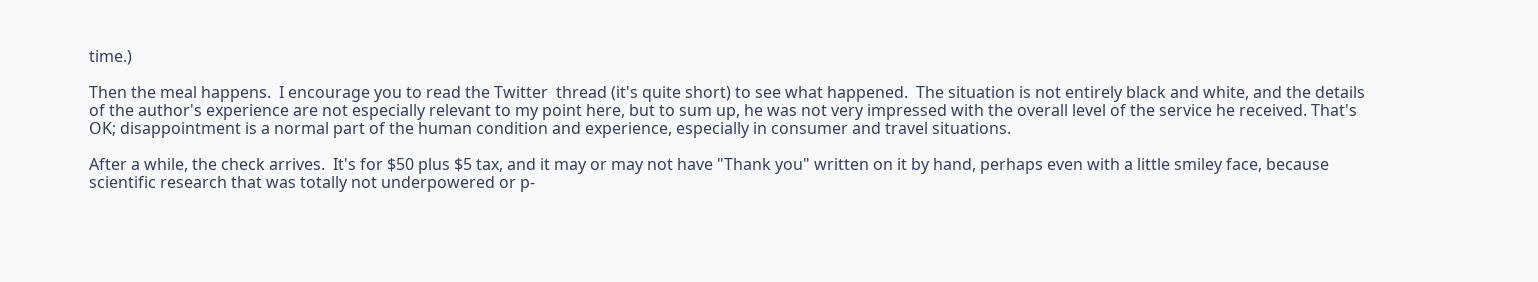time.)

Then the meal happens.  I encourage you to read the Twitter  thread (it's quite short) to see what happened.  The situation is not entirely black and white, and the details of the author's experience are not especially relevant to my point here, but to sum up, he was not very impressed with the overall level of the service he received. That's OK; disappointment is a normal part of the human condition and experience, especially in consumer and travel situations.

After a while, the check arrives.  It's for $50 plus $5 tax, and it may or may not have "Thank you" written on it by hand, perhaps even with a little smiley face, because scientific research that was totally not underpowered or p-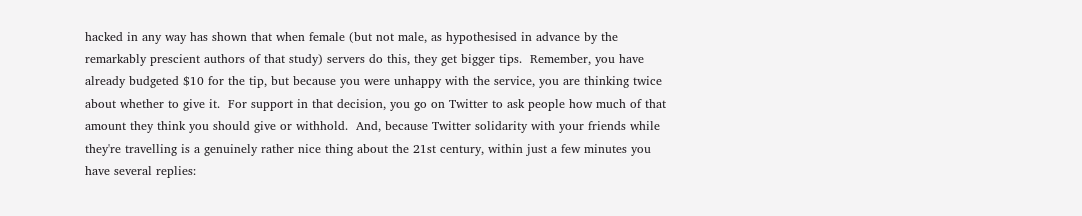hacked in any way has shown that when female (but not male, as hypothesised in advance by the remarkably prescient authors of that study) servers do this, they get bigger tips.  Remember, you have already budgeted $10 for the tip, but because you were unhappy with the service, you are thinking twice about whether to give it.  For support in that decision, you go on Twitter to ask people how much of that amount they think you should give or withhold.  And, because Twitter solidarity with your friends while they're travelling is a genuinely rather nice thing about the 21st century, within just a few minutes you have several replies: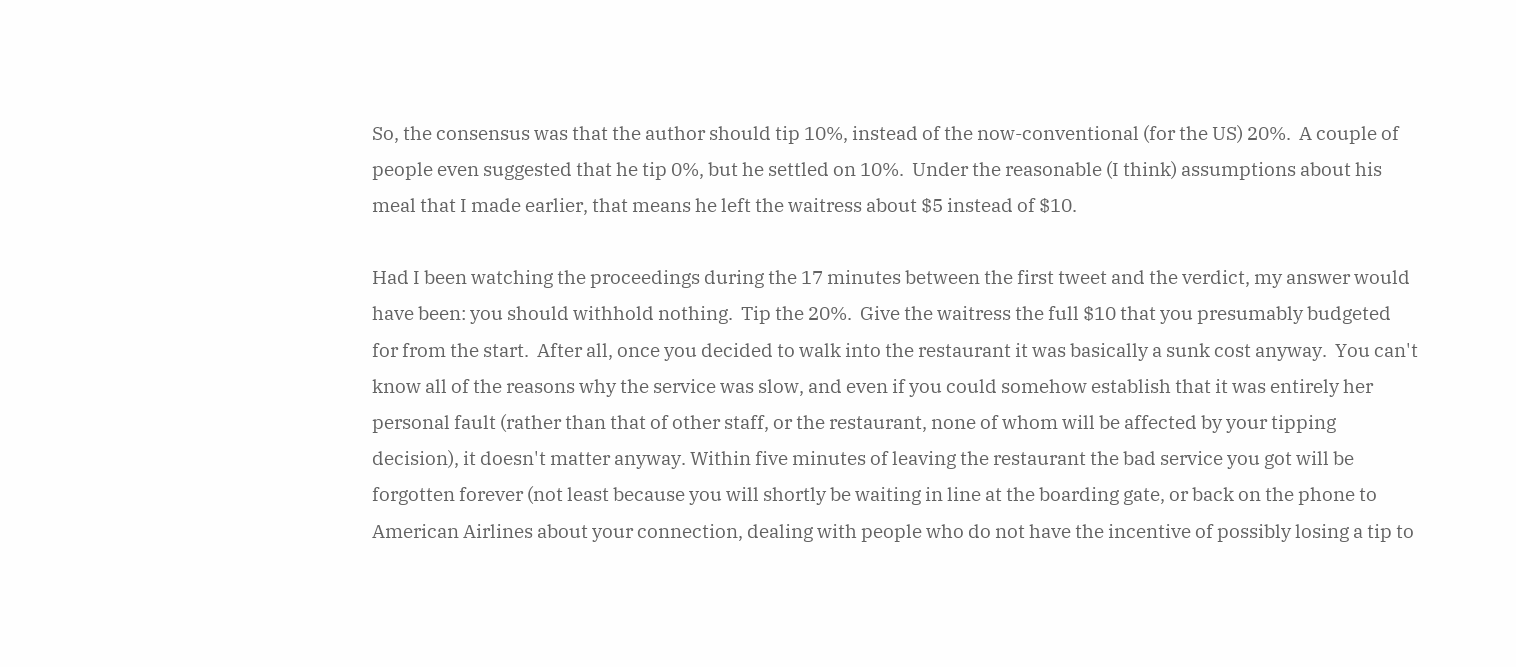So, the consensus was that the author should tip 10%, instead of the now-conventional (for the US) 20%.  A couple of people even suggested that he tip 0%, but he settled on 10%.  Under the reasonable (I think) assumptions about his meal that I made earlier, that means he left the waitress about $5 instead of $10.

Had I been watching the proceedings during the 17 minutes between the first tweet and the verdict, my answer would have been: you should withhold nothing.  Tip the 20%.  Give the waitress the full $10 that you presumably budgeted for from the start.  After all, once you decided to walk into the restaurant it was basically a sunk cost anyway.  You can't know all of the reasons why the service was slow, and even if you could somehow establish that it was entirely her personal fault (rather than that of other staff, or the restaurant, none of whom will be affected by your tipping decision), it doesn't matter anyway. Within five minutes of leaving the restaurant the bad service you got will be forgotten forever (not least because you will shortly be waiting in line at the boarding gate, or back on the phone to American Airlines about your connection, dealing with people who do not have the incentive of possibly losing a tip to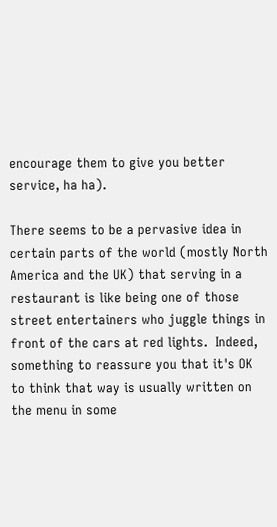encourage them to give you better service, ha ha).

There seems to be a pervasive idea in certain parts of the world (mostly North America and the UK) that serving in a restaurant is like being one of those street entertainers who juggle things in front of the cars at red lights.  Indeed, something to reassure you that it's OK to think that way is usually written on the menu in some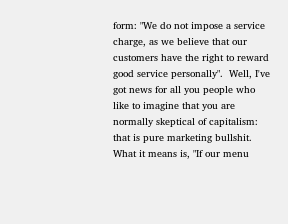form: "We do not impose a service charge, as we believe that our customers have the right to reward good service personally".  Well, I've got news for all you people who like to imagine that you are normally skeptical of capitalism: that is pure marketing bullshit.  What it means is, "If our menu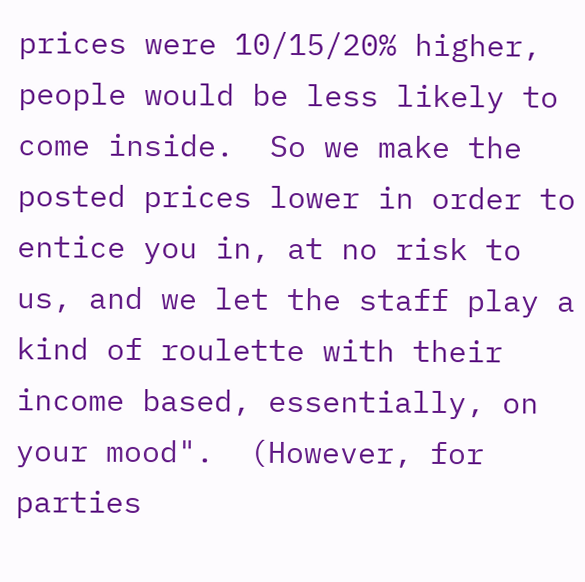prices were 10/15/20% higher, people would be less likely to come inside.  So we make the posted prices lower in order to entice you in, at no risk to us, and we let the staff play a kind of roulette with their income based, essentially, on your mood".  (However, for parties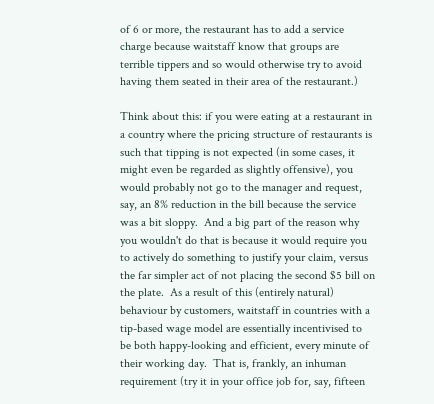of 6 or more, the restaurant has to add a service charge because waitstaff know that groups are terrible tippers and so would otherwise try to avoid having them seated in their area of the restaurant.)

Think about this: if you were eating at a restaurant in a country where the pricing structure of restaurants is such that tipping is not expected (in some cases, it might even be regarded as slightly offensive), you would probably not go to the manager and request, say, an 8% reduction in the bill because the service was a bit sloppy.  And a big part of the reason why you wouldn't do that is because it would require you to actively do something to justify your claim, versus the far simpler act of not placing the second $5 bill on the plate.  As a result of this (entirely natural) behaviour by customers, waitstaff in countries with a tip-based wage model are essentially incentivised to be both happy-looking and efficient, every minute of their working day.  That is, frankly, an inhuman requirement (try it in your office job for, say, fifteen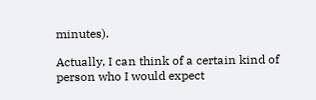minutes).

Actually, I can think of a certain kind of person who I would expect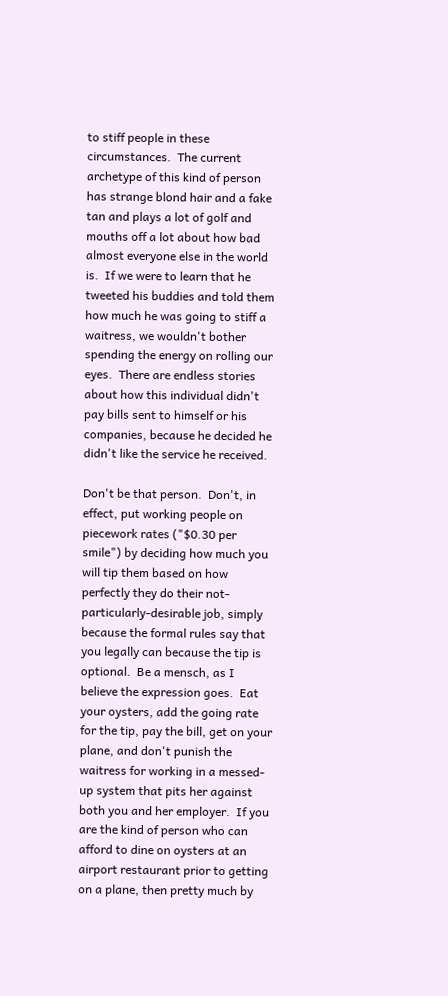to stiff people in these circumstances.  The current archetype of this kind of person has strange blond hair and a fake tan and plays a lot of golf and mouths off a lot about how bad almost everyone else in the world is.  If we were to learn that he tweeted his buddies and told them how much he was going to stiff a waitress, we wouldn't bother spending the energy on rolling our eyes.  There are endless stories about how this individual didn't pay bills sent to himself or his companies, because he decided he didn't like the service he received.

Don't be that person.  Don't, in effect, put working people on piecework rates ("$0.30 per smile") by deciding how much you will tip them based on how perfectly they do their not-particularly-desirable job, simply because the formal rules say that you legally can because the tip is optional.  Be a mensch, as I believe the expression goes.  Eat your oysters, add the going rate for the tip, pay the bill, get on your plane, and don't punish the waitress for working in a messed-up system that pits her against both you and her employer.  If you are the kind of person who can afford to dine on oysters at an airport restaurant prior to getting on a plane, then pretty much by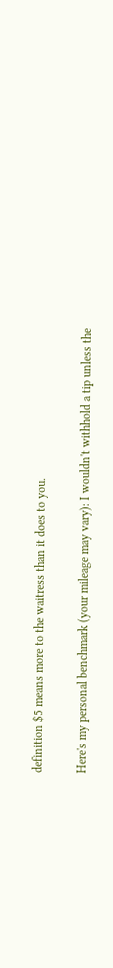definition $5 means more to the waitress than it does to you.

Here's my personal benchmark (your mileage may vary): I wouldn't withhold a tip unless the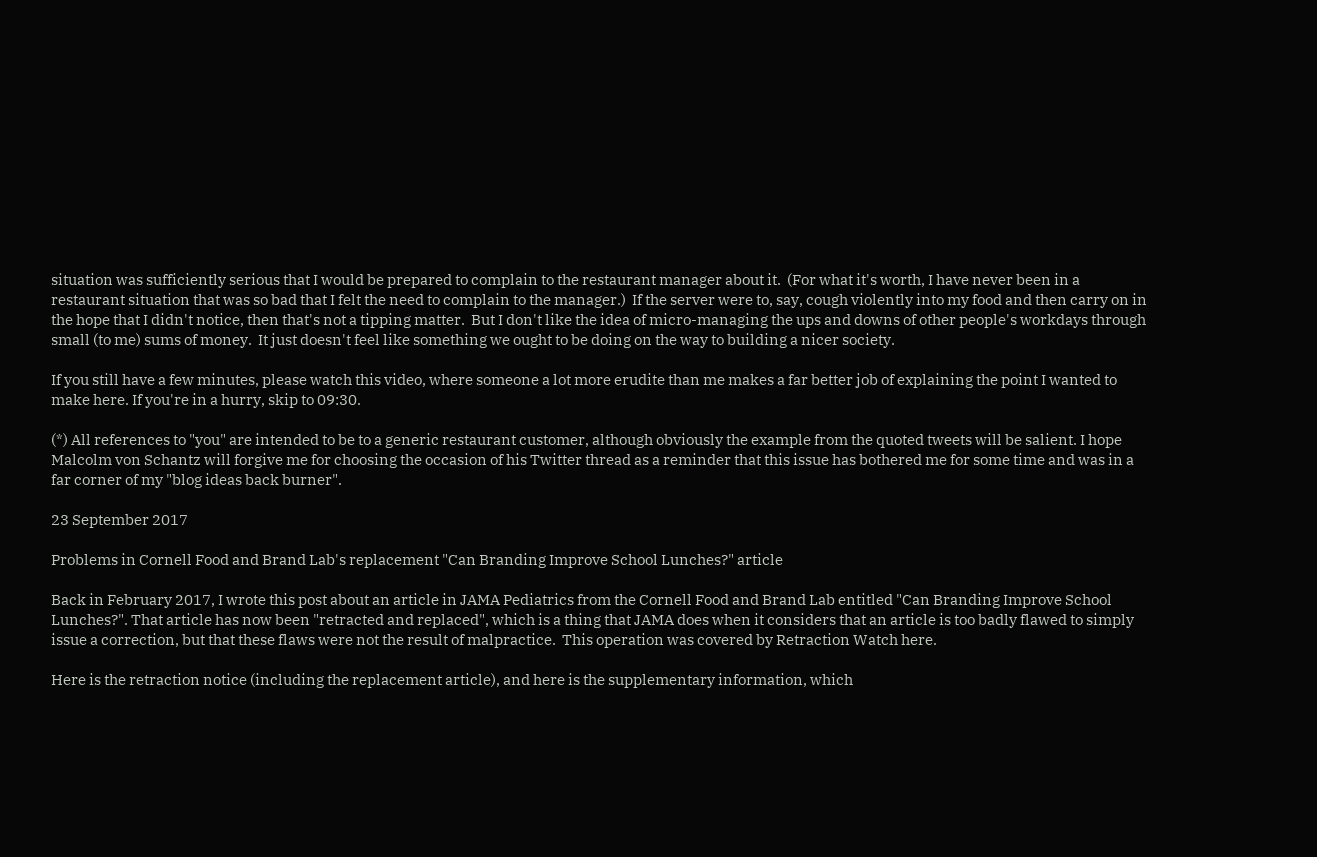situation was sufficiently serious that I would be prepared to complain to the restaurant manager about it.  (For what it's worth, I have never been in a restaurant situation that was so bad that I felt the need to complain to the manager.)  If the server were to, say, cough violently into my food and then carry on in the hope that I didn't notice, then that's not a tipping matter.  But I don't like the idea of micro-managing the ups and downs of other people's workdays through small (to me) sums of money.  It just doesn't feel like something we ought to be doing on the way to building a nicer society.

If you still have a few minutes, please watch this video, where someone a lot more erudite than me makes a far better job of explaining the point I wanted to make here. If you're in a hurry, skip to 09:30.

(*) All references to "you" are intended to be to a generic restaurant customer, although obviously the example from the quoted tweets will be salient. I hope Malcolm von Schantz will forgive me for choosing the occasion of his Twitter thread as a reminder that this issue has bothered me for some time and was in a far corner of my "blog ideas back burner".

23 September 2017

Problems in Cornell Food and Brand Lab's replacement "Can Branding Improve School Lunches?" article

Back in February 2017, I wrote this post about an article in JAMA Pediatrics from the Cornell Food and Brand Lab entitled "Can Branding Improve School Lunches?". That article has now been "retracted and replaced", which is a thing that JAMA does when it considers that an article is too badly flawed to simply issue a correction, but that these flaws were not the result of malpractice.  This operation was covered by Retraction Watch here.

Here is the retraction notice (including the replacement article), and here is the supplementary information, which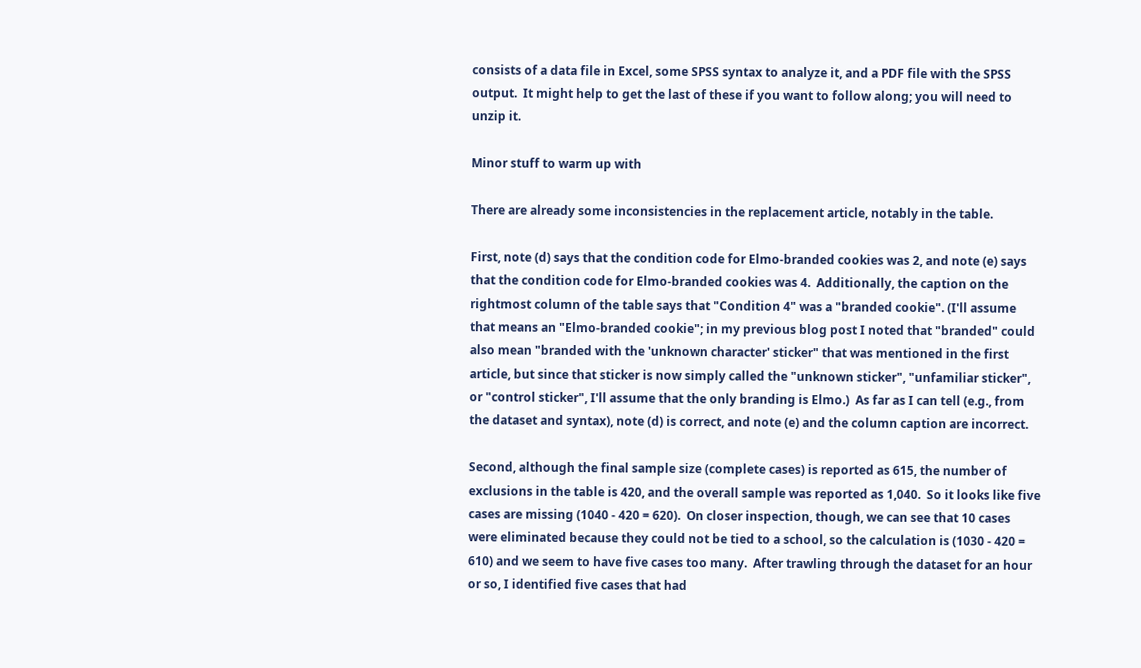consists of a data file in Excel, some SPSS syntax to analyze it, and a PDF file with the SPSS output.  It might help to get the last of these if you want to follow along; you will need to unzip it.

Minor stuff to warm up with

There are already some inconsistencies in the replacement article, notably in the table.

First, note (d) says that the condition code for Elmo-branded cookies was 2, and note (e) says that the condition code for Elmo-branded cookies was 4.  Additionally, the caption on the rightmost column of the table says that "Condition 4" was a "branded cookie". (I'll assume that means an "Elmo-branded cookie"; in my previous blog post I noted that "branded" could also mean "branded with the 'unknown character' sticker" that was mentioned in the first article, but since that sticker is now simply called the "unknown sticker", "unfamiliar sticker", or "control sticker", I'll assume that the only branding is Elmo.)  As far as I can tell (e.g., from the dataset and syntax), note (d) is correct, and note (e) and the column caption are incorrect.

Second, although the final sample size (complete cases) is reported as 615, the number of exclusions in the table is 420, and the overall sample was reported as 1,040.  So it looks like five cases are missing (1040 - 420 = 620).  On closer inspection, though, we can see that 10 cases were eliminated because they could not be tied to a school, so the calculation is (1030 - 420 = 610) and we seem to have five cases too many.  After trawling through the dataset for an hour or so, I identified five cases that had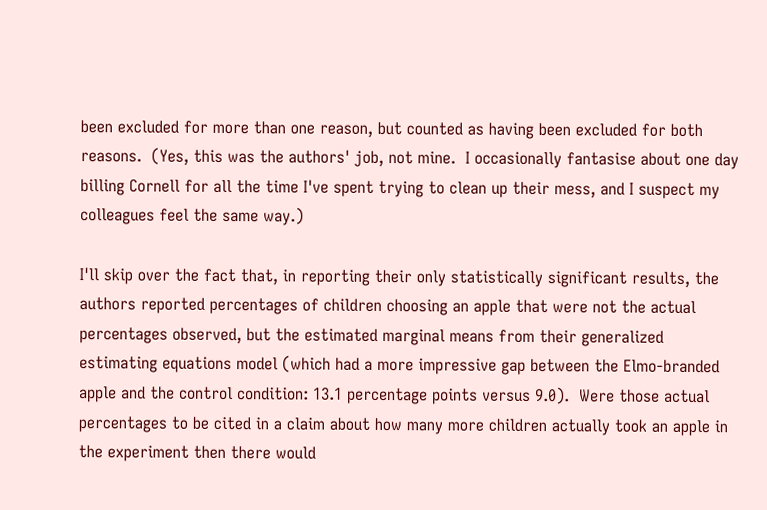been excluded for more than one reason, but counted as having been excluded for both reasons.  (Yes, this was the authors' job, not mine.  I occasionally fantasise about one day billing Cornell for all the time I've spent trying to clean up their mess, and I suspect my colleagues feel the same way.)

I'll skip over the fact that, in reporting their only statistically significant results, the authors reported percentages of children choosing an apple that were not the actual percentages observed, but the estimated marginal means from their generalized estimating equations model (which had a more impressive gap between the Elmo-branded apple and the control condition: 13.1 percentage points versus 9.0).  Were those actual percentages to be cited in a claim about how many more children actually took an apple in the experiment then there would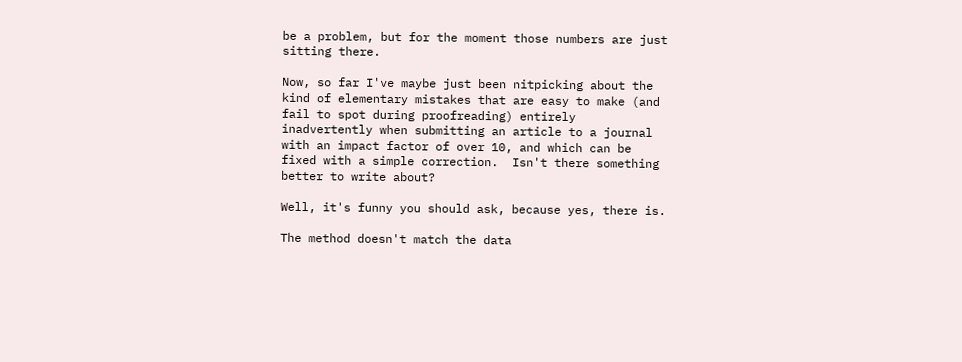be a problem, but for the moment those numbers are just sitting there.

Now, so far I've maybe just been nitpicking about the kind of elementary mistakes that are easy to make (and fail to spot during proofreading) entirely inadvertently when submitting an article to a journal with an impact factor of over 10, and which can be fixed with a simple correction.  Isn't there something better to write about?

Well, it's funny you should ask, because yes, there is.

The method doesn't match the data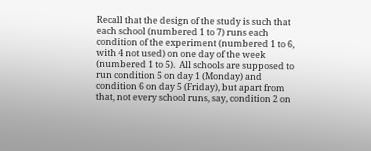Recall that the design of the study is such that each school (numbered 1 to 7) runs each condition of the experiment (numbered 1 to 6, with 4 not used) on one day of the week (numbered 1 to 5).  All schools are supposed to run condition 5 on day 1 (Monday) and condition 6 on day 5 (Friday), but apart from that, not every school runs, say, condition 2 on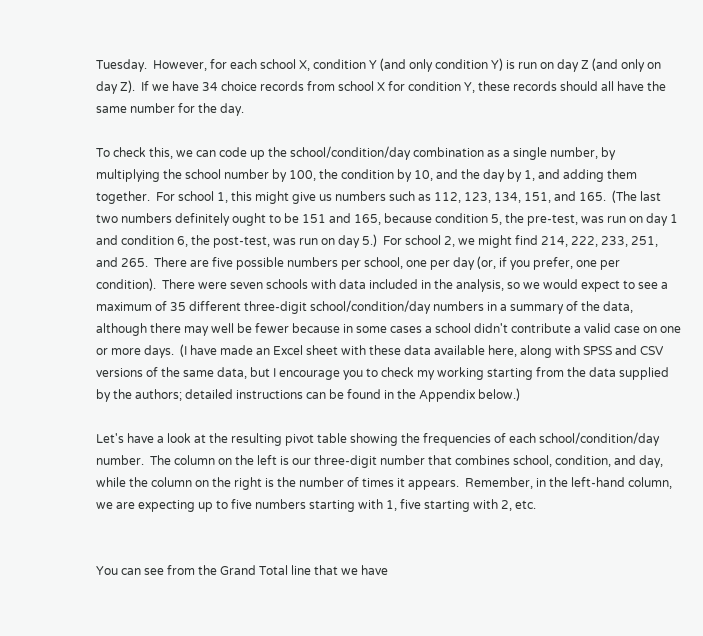Tuesday.  However, for each school X, condition Y (and only condition Y) is run on day Z (and only on day Z).  If we have 34 choice records from school X for condition Y, these records should all have the same number for the day.

To check this, we can code up the school/condition/day combination as a single number, by multiplying the school number by 100, the condition by 10, and the day by 1, and adding them together.  For school 1, this might give us numbers such as 112, 123, 134, 151, and 165.  (The last two numbers definitely ought to be 151 and 165, because condition 5, the pre-test, was run on day 1 and condition 6, the post-test, was run on day 5.)  For school 2, we might find 214, 222, 233, 251, and 265.  There are five possible numbers per school, one per day (or, if you prefer, one per condition).  There were seven schools with data included in the analysis, so we would expect to see a maximum of 35 different three-digit school/condition/day numbers in a summary of the data, although there may well be fewer because in some cases a school didn't contribute a valid case on one or more days.  (I have made an Excel sheet with these data available here, along with SPSS and CSV versions of the same data, but I encourage you to check my working starting from the data supplied by the authors; detailed instructions can be found in the Appendix below.)

Let's have a look at the resulting pivot table showing the frequencies of each school/condition/day number.  The column on the left is our three-digit number that combines school, condition, and day, while the column on the right is the number of times it appears.  Remember, in the left-hand column, we are expecting up to five numbers starting with 1, five starting with 2, etc.


You can see from the Grand Total line that we have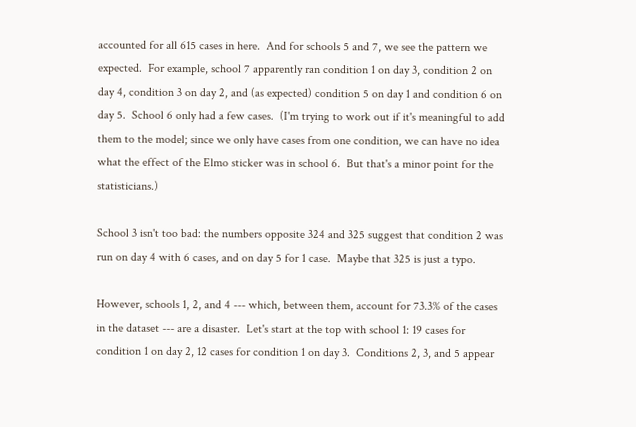accounted for all 615 cases in here.  And for schools 5 and 7, we see the pattern we expected.  For example, school 7 apparently ran condition 1 on day 3, condition 2 on day 4, condition 3 on day 2, and (as expected) condition 5 on day 1 and condition 6 on day 5.  School 6 only had a few cases.  (I'm trying to work out if it's meaningful to add them to the model; since we only have cases from one condition, we can have no idea what the effect of the Elmo sticker was in school 6.  But that's a minor point for the statisticians.)

School 3 isn't too bad: the numbers opposite 324 and 325 suggest that condition 2 was run on day 4 with 6 cases, and on day 5 for 1 case.  Maybe that 325 is just a typo.

However, schools 1, 2, and 4 --- which, between them, account for 73.3% of the cases in the dataset --- are a disaster.  Let's start at the top with school 1: 19 cases for condition 1 on day 2, 12 cases for condition 1 on day 3.  Conditions 2, 3, and 5 appear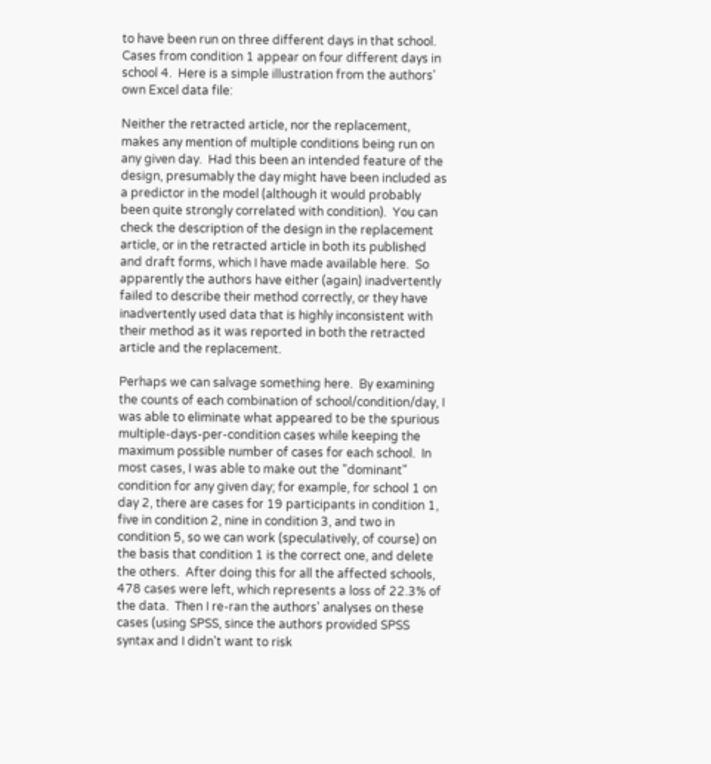to have been run on three different days in that school.  Cases from condition 1 appear on four different days in school 4.  Here is a simple illustration from the authors' own Excel data file:

Neither the retracted article, nor the replacement, makes any mention of multiple conditions being run on any given day.  Had this been an intended feature of the design, presumably the day might have been included as a predictor in the model (although it would probably been quite strongly correlated with condition).  You can check the description of the design in the replacement article, or in the retracted article in both its published and draft forms, which I have made available here.  So apparently the authors have either (again) inadvertently failed to describe their method correctly, or they have inadvertently used data that is highly inconsistent with their method as it was reported in both the retracted article and the replacement.

Perhaps we can salvage something here.  By examining the counts of each combination of school/condition/day, I was able to eliminate what appeared to be the spurious multiple-days-per-condition cases while keeping the maximum possible number of cases for each school.  In most cases, I was able to make out the "dominant" condition for any given day; for example, for school 1 on day 2, there are cases for 19 participants in condition 1, five in condition 2, nine in condition 3, and two in condition 5, so we can work (speculatively, of course) on the basis that condition 1 is the correct one, and delete the others.  After doing this for all the affected schools, 478 cases were left, which represents a loss of 22.3% of the data.  Then I re-ran the authors' analyses on these cases (using SPSS, since the authors provided SPSS syntax and I didn't want to risk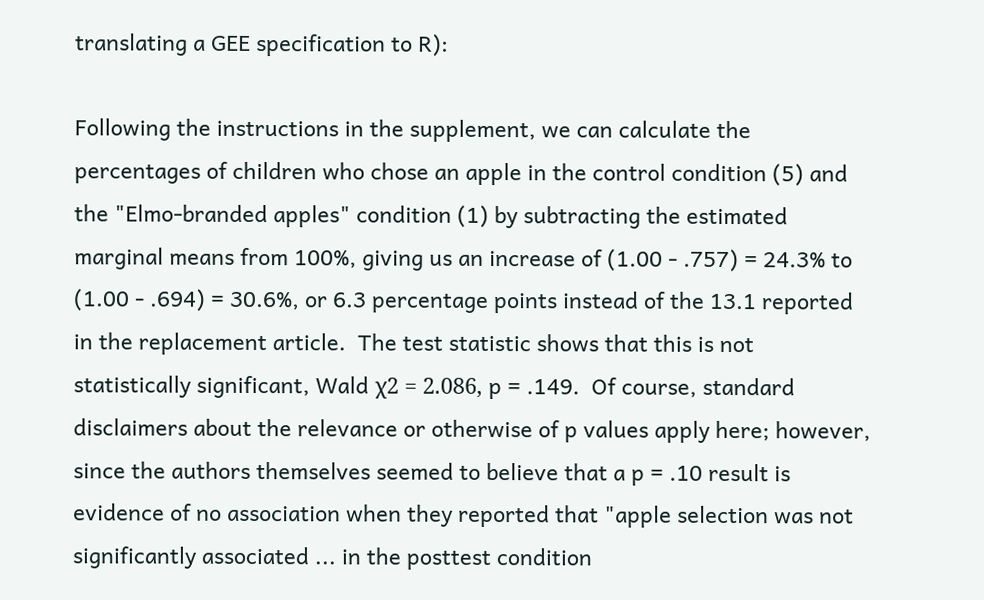translating a GEE specification to R):

Following the instructions in the supplement, we can calculate the percentages of children who chose an apple in the control condition (5) and the "Elmo-branded apples" condition (1) by subtracting the estimated marginal means from 100%, giving us an increase of (1.00 - .757) = 24.3% to (1.00 - .694) = 30.6%, or 6.3 percentage points instead of the 13.1 reported in the replacement article.  The test statistic shows that this is not statistically significant, Wald χ2 = 2.086, p = .149.  Of course, standard disclaimers about the relevance or otherwise of p values apply here; however, since the authors themselves seemed to believe that a p = .10 result is evidence of no association when they reported that "apple selection was not significantly associated ... in the posttest condition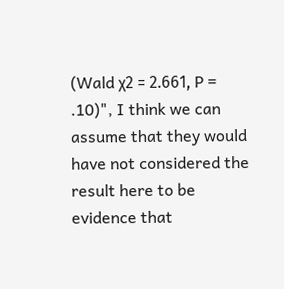(Wald χ2 = 2.661, P = .10)", I think we can assume that they would have not considered the result here to be evidence that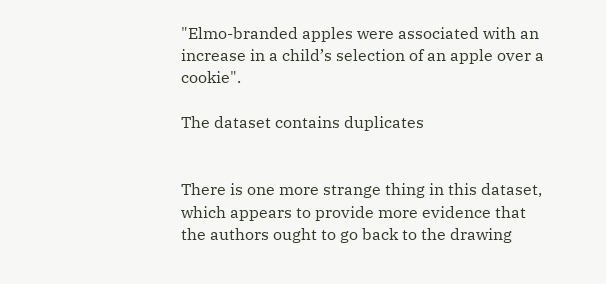"Elmo-branded apples were associated with an increase in a child’s selection of an apple over a cookie".

The dataset contains duplicates


There is one more strange thing in this dataset, which appears to provide more evidence that the authors ought to go back to the drawing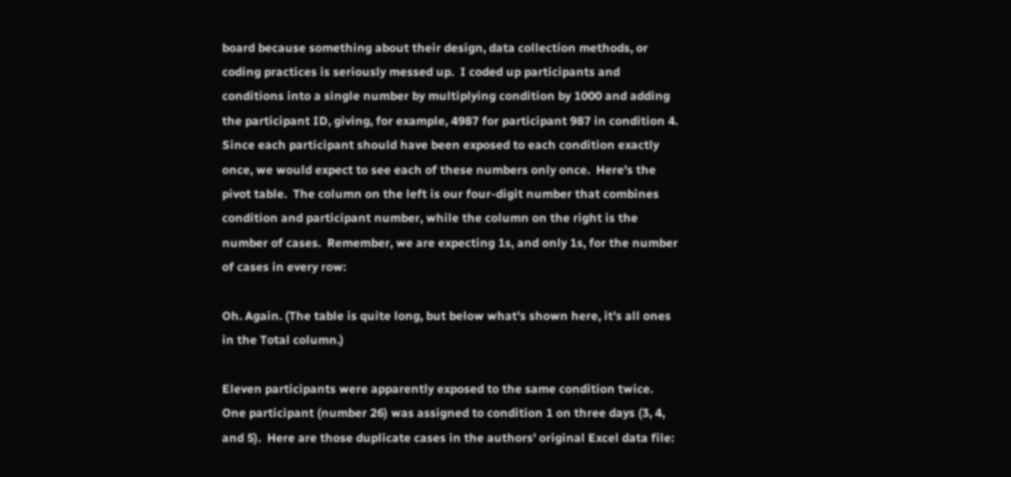board because something about their design, data collection methods, or coding practices is seriously messed up.  I coded up participants and conditions into a single number by multiplying condition by 1000 and adding the participant ID, giving, for example, 4987 for participant 987 in condition 4.  Since each participant should have been exposed to each condition exactly once, we would expect to see each of these numbers only once.  Here's the pivot table.  The column on the left is our four-digit number that combines condition and participant number, while the column on the right is the number of cases.  Remember, we are expecting 1s, and only 1s, for the number of cases in every row:

Oh. Again. (The table is quite long, but below what's shown here, it's all ones in the Total column.)

Eleven participants were apparently exposed to the same condition twice. One participant (number 26) was assigned to condition 1 on three days (3, 4, and 5).  Here are those duplicate cases in the authors' original Excel data file: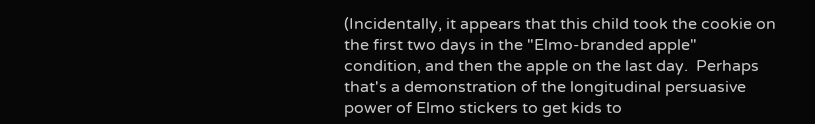(Incidentally, it appears that this child took the cookie on the first two days in the "Elmo-branded apple" condition, and then the apple on the last day.  Perhaps that's a demonstration of the longitudinal persuasive power of Elmo stickers to get kids to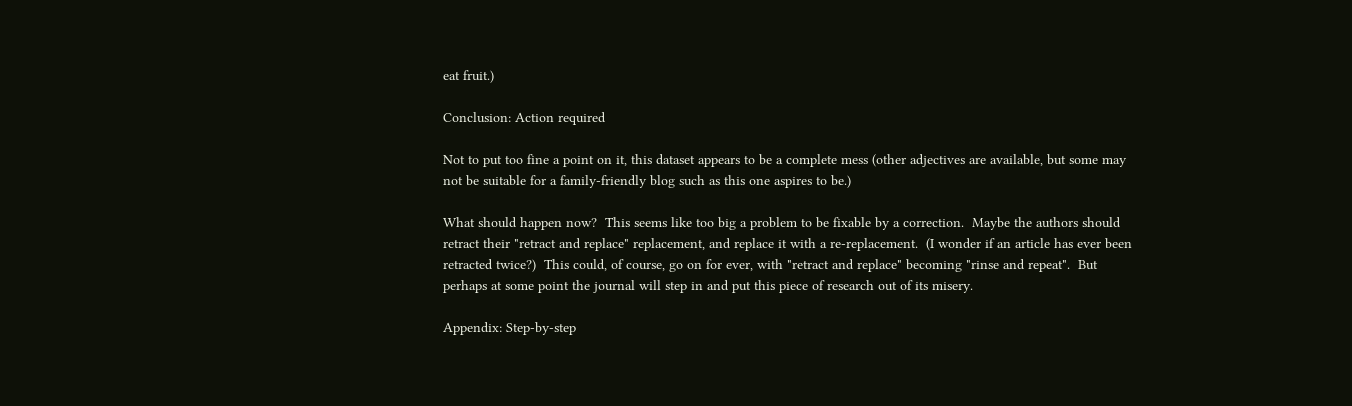eat fruit.)

Conclusion: Action required

Not to put too fine a point on it, this dataset appears to be a complete mess (other adjectives are available, but some may not be suitable for a family-friendly blog such as this one aspires to be.)

What should happen now?  This seems like too big a problem to be fixable by a correction.  Maybe the authors should retract their "retract and replace" replacement, and replace it with a re-replacement.  (I wonder if an article has ever been retracted twice?)  This could, of course, go on for ever, with "retract and replace" becoming "rinse and repeat".  But perhaps at some point the journal will step in and put this piece of research out of its misery.

Appendix: Step-by-step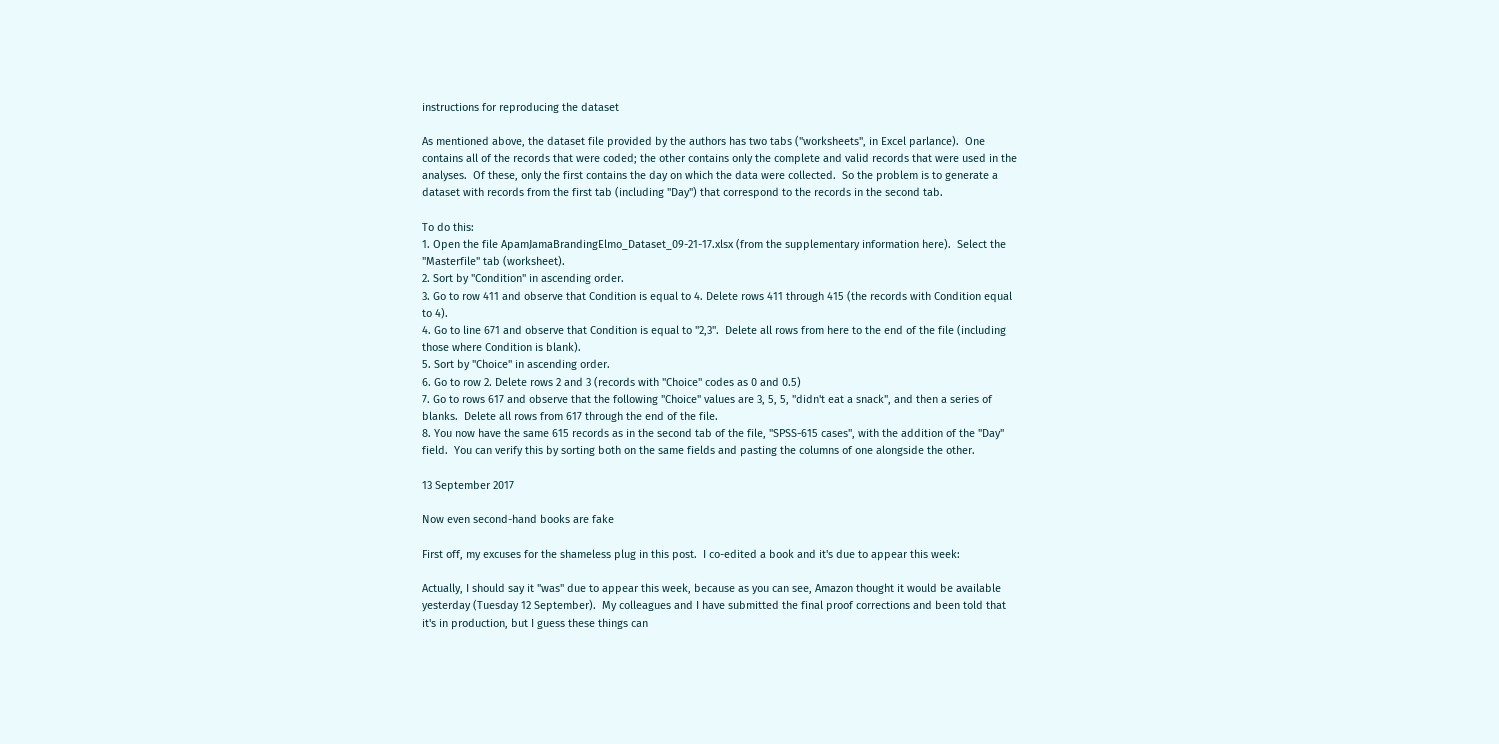instructions for reproducing the dataset

As mentioned above, the dataset file provided by the authors has two tabs ("worksheets", in Excel parlance).  One contains all of the records that were coded; the other contains only the complete and valid records that were used in the analyses.  Of these, only the first contains the day on which the data were collected.  So the problem is to generate a dataset with records from the first tab (including "Day") that correspond to the records in the second tab.

To do this:
1. Open the file ApamJamaBrandingElmo_Dataset_09-21-17.xlsx (from the supplementary information here).  Select the "Masterfile" tab (worksheet).
2. Sort by "Condition" in ascending order.
3. Go to row 411 and observe that Condition is equal to 4. Delete rows 411 through 415 (the records with Condition equal to 4).
4. Go to line 671 and observe that Condition is equal to "2,3".  Delete all rows from here to the end of the file (including those where Condition is blank).
5. Sort by "Choice" in ascending order.
6. Go to row 2. Delete rows 2 and 3 (records with "Choice" codes as 0 and 0.5)
7. Go to rows 617 and observe that the following "Choice" values are 3, 5, 5, "didn't eat a snack", and then a series of blanks.  Delete all rows from 617 through the end of the file.
8. You now have the same 615 records as in the second tab of the file, "SPSS-615 cases", with the addition of the "Day" field.  You can verify this by sorting both on the same fields and pasting the columns of one alongside the other.

13 September 2017

Now even second-hand books are fake

First off, my excuses for the shameless plug in this post.  I co-edited a book and it's due to appear this week:

Actually, I should say it "was" due to appear this week, because as you can see, Amazon thought it would be available yesterday (Tuesday 12 September).  My colleagues and I have submitted the final proof corrections and been told that it's in production, but I guess these things can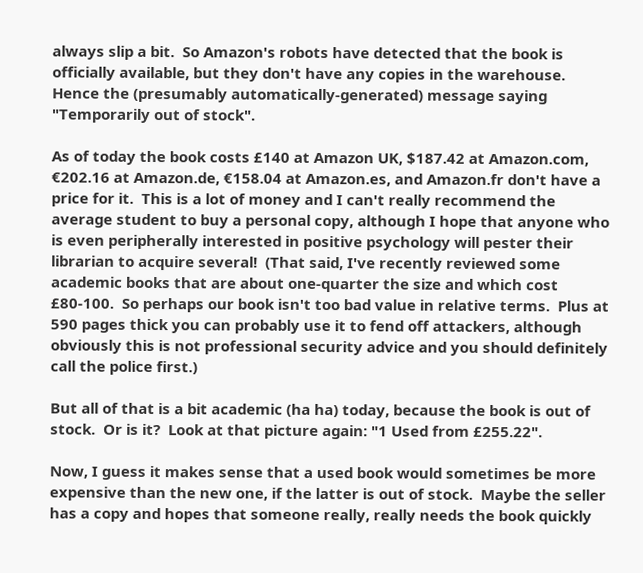always slip a bit.  So Amazon's robots have detected that the book is officially available, but they don't have any copies in the warehouse.  Hence the (presumably automatically-generated) message saying "Temporarily out of stock".

As of today the book costs £140 at Amazon UK, $187.42 at Amazon.com, €202.16 at Amazon.de, €158.04 at Amazon.es, and Amazon.fr don't have a price for it.  This is a lot of money and I can't really recommend the average student to buy a personal copy, although I hope that anyone who is even peripherally interested in positive psychology will pester their librarian to acquire several!  (That said, I've recently reviewed some academic books that are about one-quarter the size and which cost £80-100.  So perhaps our book isn't too bad value in relative terms.  Plus at 590 pages thick you can probably use it to fend off attackers, although obviously this is not professional security advice and you should definitely call the police first.)

But all of that is a bit academic (ha ha) today, because the book is out of stock.  Or is it?  Look at that picture again: "1 Used from £255.22".

Now, I guess it makes sense that a used book would sometimes be more expensive than the new one, if the latter is out of stock.  Maybe the seller has a copy and hopes that someone really, really needs the book quickly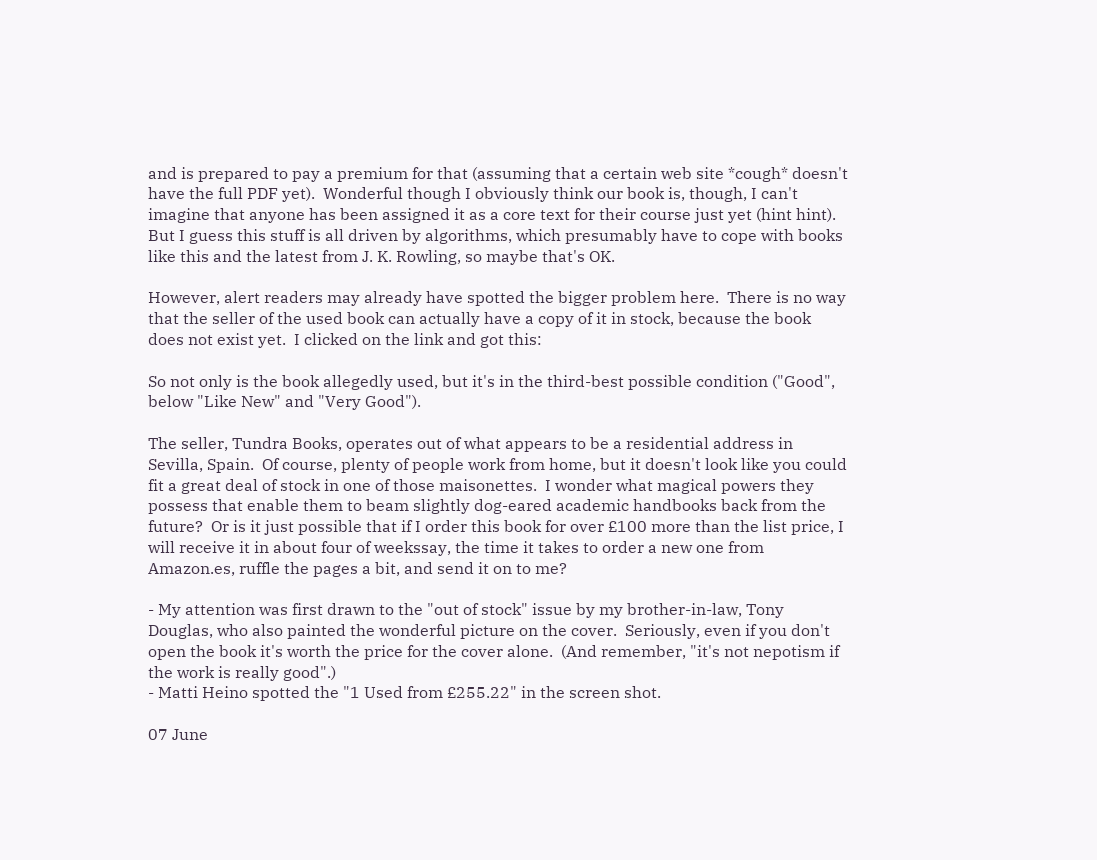and is prepared to pay a premium for that (assuming that a certain web site *cough* doesn't have the full PDF yet).  Wonderful though I obviously think our book is, though, I can't imagine that anyone has been assigned it as a core text for their course just yet (hint hint).  But I guess this stuff is all driven by algorithms, which presumably have to cope with books like this and the latest from J. K. Rowling, so maybe that's OK.

However, alert readers may already have spotted the bigger problem here.  There is no way that the seller of the used book can actually have a copy of it in stock, because the book does not exist yet.  I clicked on the link and got this:

So not only is the book allegedly used, but it's in the third-best possible condition ("Good", below "Like New" and "Very Good").

The seller, Tundra Books, operates out of what appears to be a residential address in Sevilla, Spain.  Of course, plenty of people work from home, but it doesn't look like you could fit a great deal of stock in one of those maisonettes.  I wonder what magical powers they possess that enable them to beam slightly dog-eared academic handbooks back from the future?  Or is it just possible that if I order this book for over £100 more than the list price, I will receive it in about four of weekssay, the time it takes to order a new one from Amazon.es, ruffle the pages a bit, and send it on to me?

- My attention was first drawn to the "out of stock" issue by my brother-in-law, Tony Douglas, who also painted the wonderful picture on the cover.  Seriously, even if you don't open the book it's worth the price for the cover alone.  (And remember, "it's not nepotism if the work is really good".)
- Matti Heino spotted the "1 Used from £255.22" in the screen shot.

07 June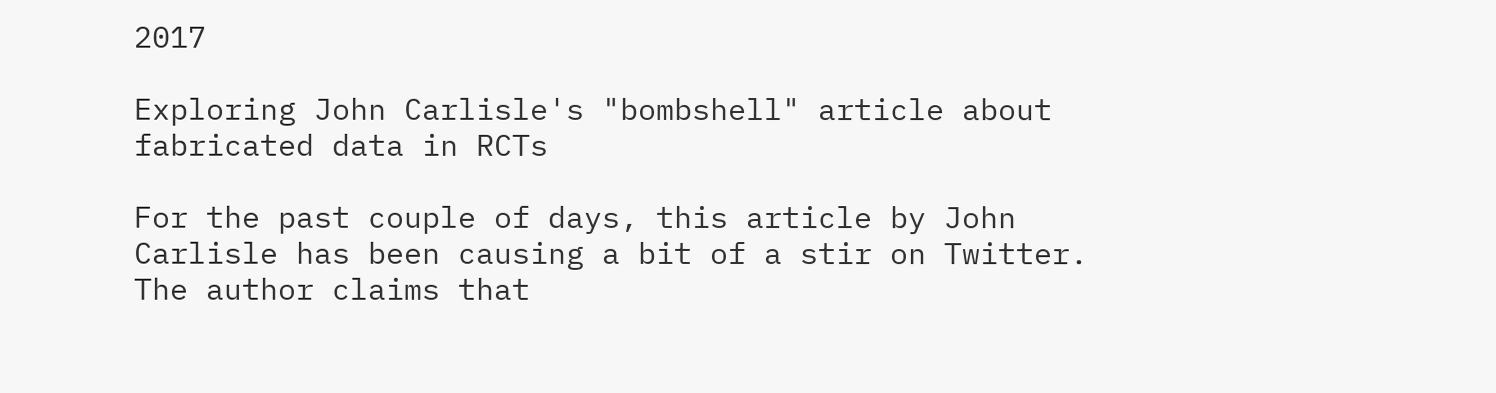2017

Exploring John Carlisle's "bombshell" article about fabricated data in RCTs

For the past couple of days, this article by John Carlisle has been causing a bit of a stir on Twitter. The author claims that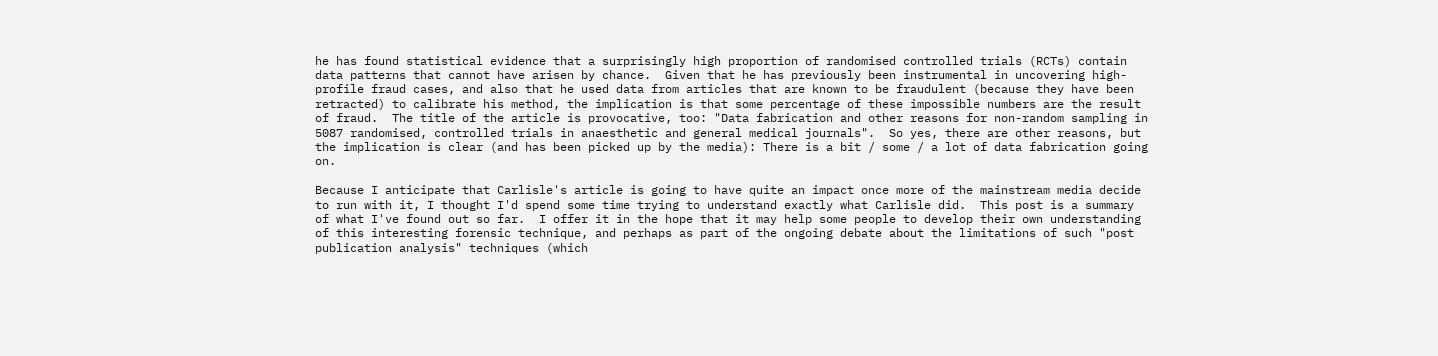he has found statistical evidence that a surprisingly high proportion of randomised controlled trials (RCTs) contain data patterns that cannot have arisen by chance.  Given that he has previously been instrumental in uncovering high-profile fraud cases, and also that he used data from articles that are known to be fraudulent (because they have been retracted) to calibrate his method, the implication is that some percentage of these impossible numbers are the result of fraud.  The title of the article is provocative, too: "Data fabrication and other reasons for non-random sampling in 5087 randomised, controlled trials in anaesthetic and general medical journals".  So yes, there are other reasons, but the implication is clear (and has been picked up by the media): There is a bit / some / a lot of data fabrication going on.

Because I anticipate that Carlisle's article is going to have quite an impact once more of the mainstream media decide to run with it, I thought I'd spend some time trying to understand exactly what Carlisle did.  This post is a summary of what I've found out so far.  I offer it in the hope that it may help some people to develop their own understanding of this interesting forensic technique, and perhaps as part of the ongoing debate about the limitations of such "post publication analysis" techniques (which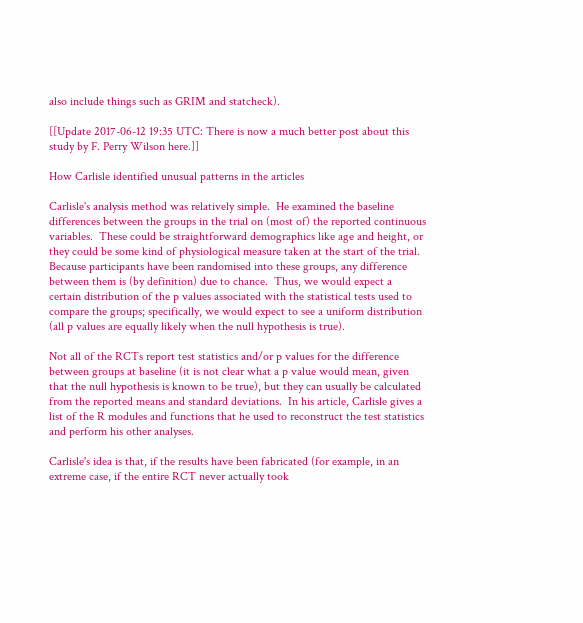also include things such as GRIM and statcheck).

[[Update 2017-06-12 19:35 UTC: There is now a much better post about this study by F. Perry Wilson here.]]

How Carlisle identified unusual patterns in the articles

Carlisle's analysis method was relatively simple.  He examined the baseline differences between the groups in the trial on (most of) the reported continuous variables.  These could be straightforward demographics like age and height, or they could be some kind of physiological measure taken at the start of the trial.  Because participants have been randomised into these groups, any difference between them is (by definition) due to chance.  Thus, we would expect a certain distribution of the p values associated with the statistical tests used to compare the groups; specifically, we would expect to see a uniform distribution (all p values are equally likely when the null hypothesis is true).

Not all of the RCTs report test statistics and/or p values for the difference between groups at baseline (it is not clear what a p value would mean, given that the null hypothesis is known to be true), but they can usually be calculated from the reported means and standard deviations.  In his article, Carlisle gives a list of the R modules and functions that he used to reconstruct the test statistics and perform his other analyses.

Carlisle's idea is that, if the results have been fabricated (for example, in an extreme case, if the entire RCT never actually took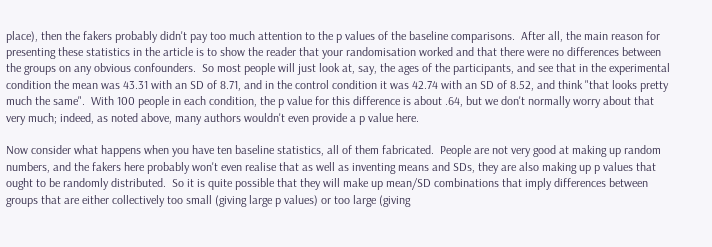place), then the fakers probably didn't pay too much attention to the p values of the baseline comparisons.  After all, the main reason for presenting these statistics in the article is to show the reader that your randomisation worked and that there were no differences between the groups on any obvious confounders.  So most people will just look at, say, the ages of the participants, and see that in the experimental condition the mean was 43.31 with an SD of 8.71, and in the control condition it was 42.74 with an SD of 8.52, and think "that looks pretty much the same".  With 100 people in each condition, the p value for this difference is about .64, but we don't normally worry about that very much; indeed, as noted above, many authors wouldn't even provide a p value here.

Now consider what happens when you have ten baseline statistics, all of them fabricated.  People are not very good at making up random numbers, and the fakers here probably won't even realise that as well as inventing means and SDs, they are also making up p values that ought to be randomly distributed.  So it is quite possible that they will make up mean/SD combinations that imply differences between groups that are either collectively too small (giving large p values) or too large (giving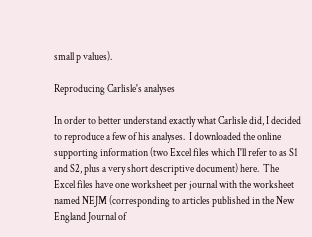small p values).

Reproducing Carlisle's analyses

In order to better understand exactly what Carlisle did, I decided to reproduce a few of his analyses.  I downloaded the online supporting information (two Excel files which I'll refer to as S1 and S2, plus a very short descriptive document) here.  The Excel files have one worksheet per journal with the worksheet named NEJM (corresponding to articles published in the New England Journal of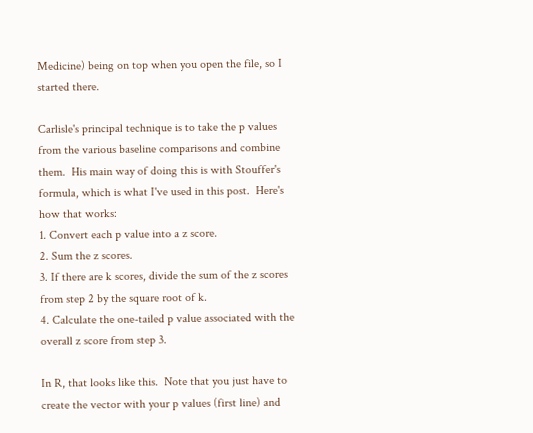Medicine) being on top when you open the file, so I started there.

Carlisle's principal technique is to take the p values from the various baseline comparisons and combine them.  His main way of doing this is with Stouffer's formula, which is what I've used in this post.  Here's how that works:
1. Convert each p value into a z score.
2. Sum the z scores.
3. If there are k scores, divide the sum of the z scores from step 2 by the square root of k.
4. Calculate the one-tailed p value associated with the overall z score from step 3.

In R, that looks like this.  Note that you just have to create the vector with your p values (first line) and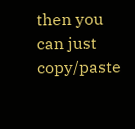then you can just copy/paste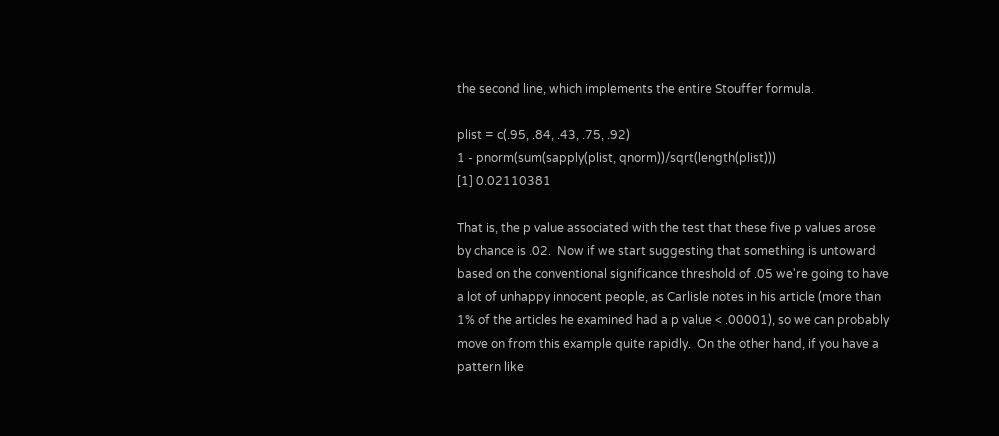the second line, which implements the entire Stouffer formula.

plist = c(.95, .84, .43, .75, .92)
1 - pnorm(sum(sapply(plist, qnorm))/sqrt(length(plist)))
[1] 0.02110381

That is, the p value associated with the test that these five p values arose by chance is .02.  Now if we start suggesting that something is untoward based on the conventional significance threshold of .05 we're going to have a lot of unhappy innocent people, as Carlisle notes in his article (more than 1% of the articles he examined had a p value < .00001), so we can probably move on from this example quite rapidly.  On the other hand, if you have a pattern like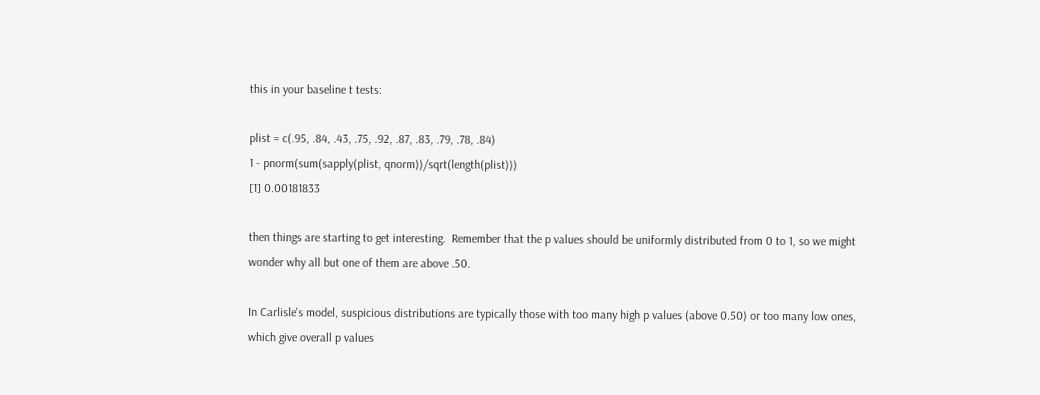this in your baseline t tests:

plist = c(.95, .84, .43, .75, .92, .87, .83, .79, .78, .84)
1 - pnorm(sum(sapply(plist, qnorm))/sqrt(length(plist)))
[1] 0.00181833

then things are starting to get interesting.  Remember that the p values should be uniformly distributed from 0 to 1, so we might wonder why all but one of them are above .50.

In Carlisle's model, suspicious distributions are typically those with too many high p values (above 0.50) or too many low ones, which give overall p values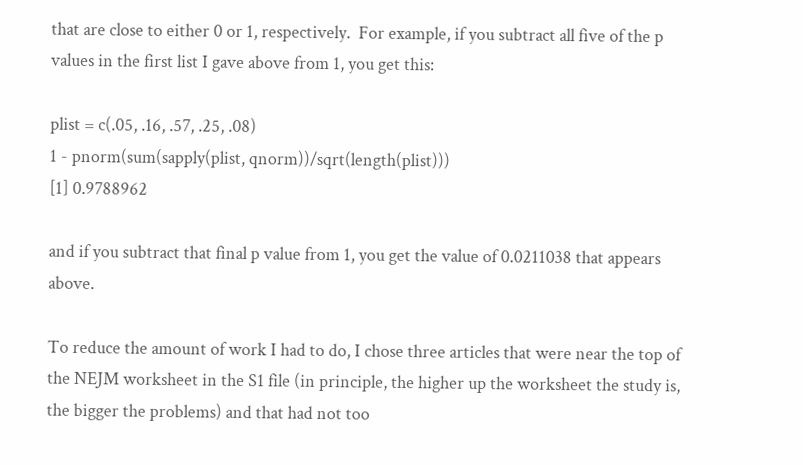that are close to either 0 or 1, respectively.  For example, if you subtract all five of the p values in the first list I gave above from 1, you get this:

plist = c(.05, .16, .57, .25, .08)
1 - pnorm(sum(sapply(plist, qnorm))/sqrt(length(plist)))
[1] 0.9788962

and if you subtract that final p value from 1, you get the value of 0.0211038 that appears above.

To reduce the amount of work I had to do, I chose three articles that were near the top of the NEJM worksheet in the S1 file (in principle, the higher up the worksheet the study is, the bigger the problems) and that had not too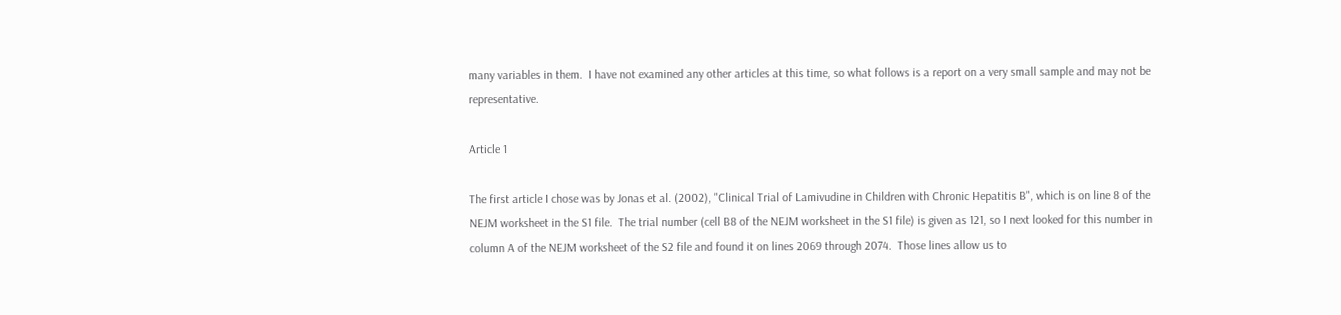many variables in them.  I have not examined any other articles at this time, so what follows is a report on a very small sample and may not be representative.

Article 1

The first article I chose was by Jonas et al. (2002), "Clinical Trial of Lamivudine in Children with Chronic Hepatitis B", which is on line 8 of the NEJM worksheet in the S1 file.  The trial number (cell B8 of the NEJM worksheet in the S1 file) is given as 121, so I next looked for this number in column A of the NEJM worksheet of the S2 file and found it on lines 2069 through 2074.  Those lines allow us to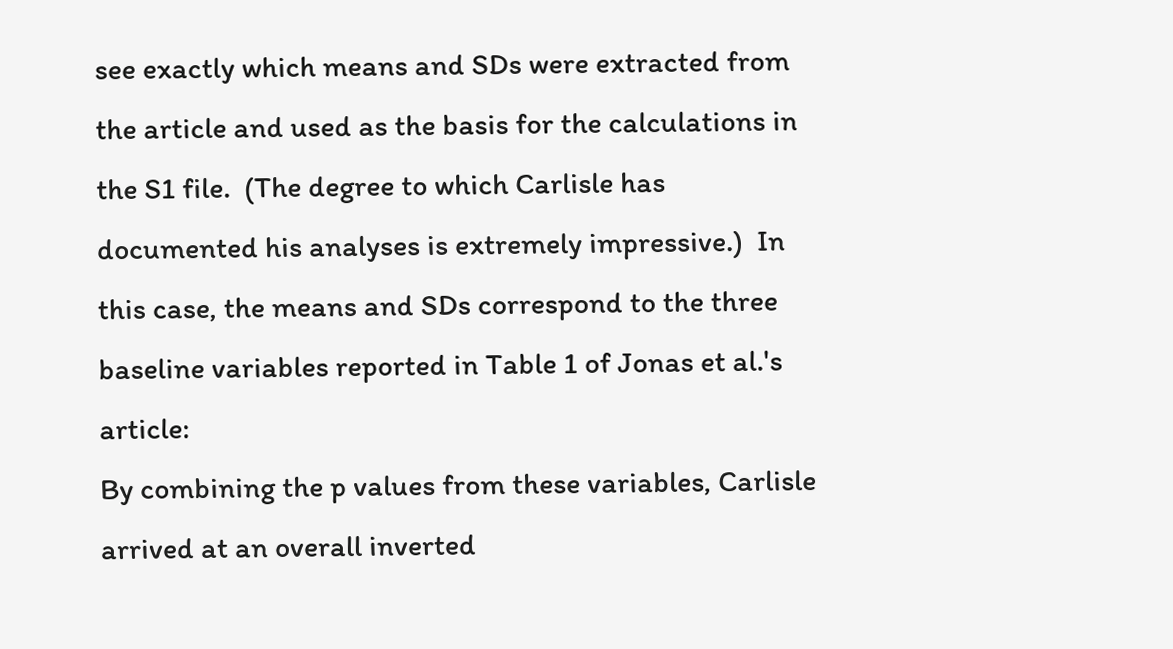see exactly which means and SDs were extracted from the article and used as the basis for the calculations in the S1 file.  (The degree to which Carlisle has documented his analyses is extremely impressive.)  In this case, the means and SDs correspond to the three baseline variables reported in Table 1 of Jonas et al.'s article:
By combining the p values from these variables, Carlisle arrived at an overall inverted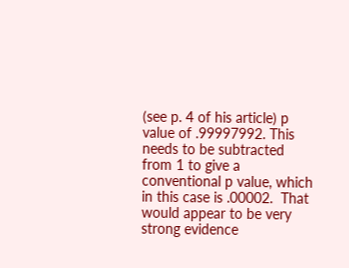(see p. 4 of his article) p value of .99997992. This needs to be subtracted from 1 to give a conventional p value, which in this case is .00002.  That would appear to be very strong evidence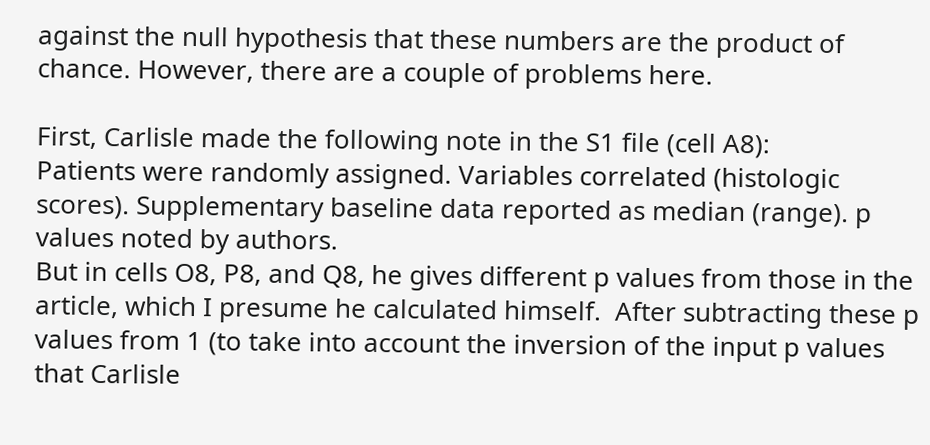against the null hypothesis that these numbers are the product of chance. However, there are a couple of problems here.

First, Carlisle made the following note in the S1 file (cell A8):
Patients were randomly assigned. Variables correlated (histologic scores). Supplementary baseline data reported as median (range). p values noted by authors.
But in cells O8, P8, and Q8, he gives different p values from those in the article, which I presume he calculated himself.  After subtracting these p values from 1 (to take into account the inversion of the input p values that Carlisle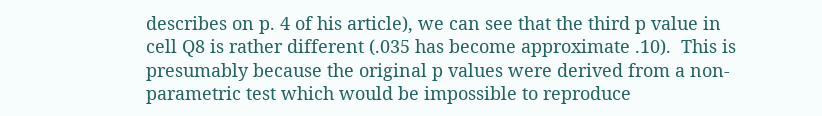describes on p. 4 of his article), we can see that the third p value in cell Q8 is rather different (.035 has become approximate .10).  This is presumably because the original p values were derived from a non-parametric test which would be impossible to reproduce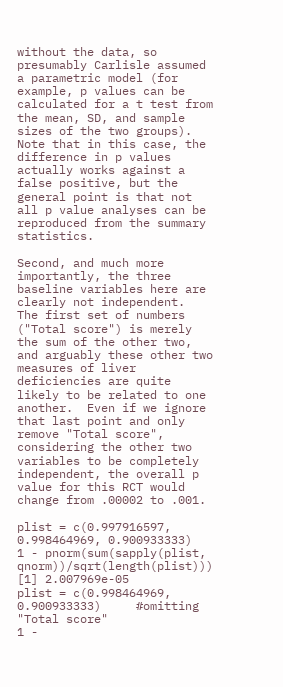without the data, so presumably Carlisle assumed a parametric model (for example, p values can be calculated for a t test from the mean, SD, and sample sizes of the two groups).  Note that in this case, the difference in p values actually works against a false positive, but the general point is that not all p value analyses can be reproduced from the summary statistics.

Second, and much more importantly, the three baseline variables here are clearly not independent.  The first set of numbers ("Total score") is merely the sum of the other two, and arguably these other two measures of liver deficiencies are quite likely to be related to one another.  Even if we ignore that last point and only remove "Total score", considering the other two variables to be completely independent, the overall p value for this RCT would change from .00002 to .001.

plist = c(0.997916597, 0.998464969, 0.900933333)
1 - pnorm(sum(sapply(plist, qnorm))/sqrt(length(plist)))
[1] 2.007969e-05
plist = c(0.998464969, 0.900933333)     #omitting "Total score"
1 -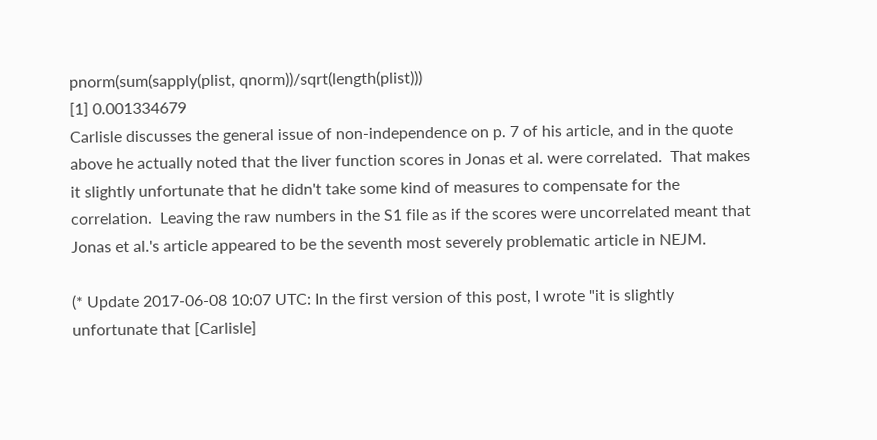pnorm(sum(sapply(plist, qnorm))/sqrt(length(plist)))
[1] 0.001334679
Carlisle discusses the general issue of non-independence on p. 7 of his article, and in the quote above he actually noted that the liver function scores in Jonas et al. were correlated.  That makes it slightly unfortunate that he didn't take some kind of measures to compensate for the correlation.  Leaving the raw numbers in the S1 file as if the scores were uncorrelated meant that Jonas et al.'s article appeared to be the seventh most severely problematic article in NEJM.

(* Update 2017-06-08 10:07 UTC: In the first version of this post, I wrote "it is slightly unfortunate that [Carlisle]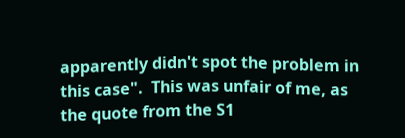apparently didn't spot the problem in this case".  This was unfair of me, as the quote from the S1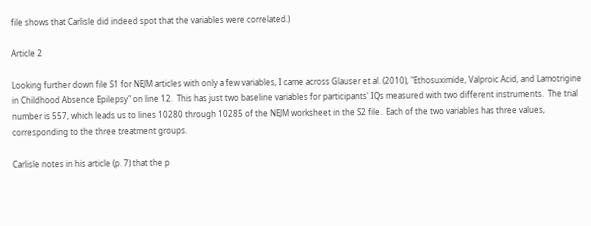file shows that Carlisle did indeed spot that the variables were correlated.)

Article 2

Looking further down file S1 for NEJM articles with only a few variables, I came across Glauser et al. (2010), "Ethosuximide, Valproic Acid, and Lamotrigine in Childhood Absence Epilepsy" on line 12.  This has just two baseline variables for participants' IQs measured with two different instruments.  The trial number is 557, which leads us to lines 10280 through 10285 of the NEJM worksheet in the S2 file.  Each of the two variables has three values, corresponding to the three treatment groups.

Carlisle notes in his article (p. 7) that the p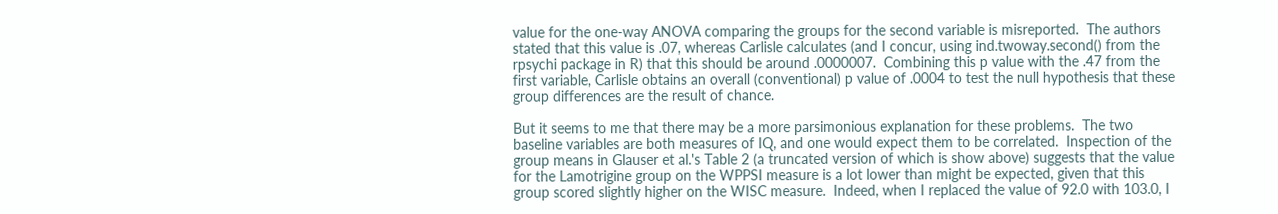value for the one-way ANOVA comparing the groups for the second variable is misreported.  The authors stated that this value is .07, whereas Carlisle calculates (and I concur, using ind.twoway.second() from the rpsychi package in R) that this should be around .0000007.  Combining this p value with the .47 from the first variable, Carlisle obtains an overall (conventional) p value of .0004 to test the null hypothesis that these group differences are the result of chance.

But it seems to me that there may be a more parsimonious explanation for these problems.  The two baseline variables are both measures of IQ, and one would expect them to be correlated.  Inspection of the group means in Glauser et al.'s Table 2 (a truncated version of which is show above) suggests that the value for the Lamotrigine group on the WPPSI measure is a lot lower than might be expected, given that this group scored slightly higher on the WISC measure.  Indeed, when I replaced the value of 92.0 with 103.0, I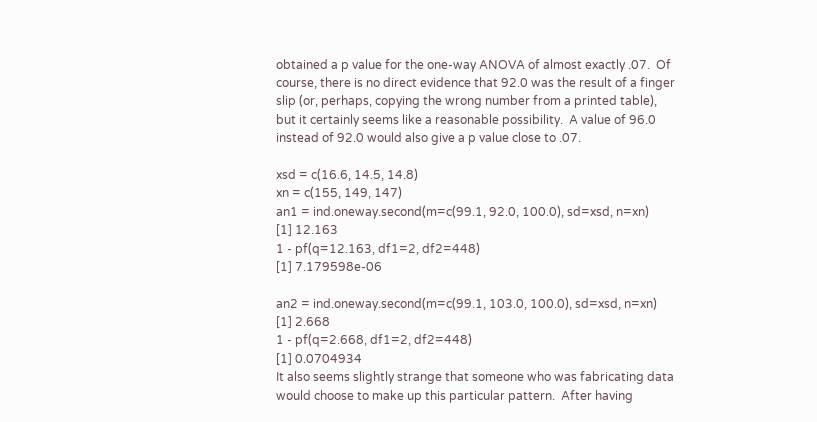obtained a p value for the one-way ANOVA of almost exactly .07.  Of course, there is no direct evidence that 92.0 was the result of a finger slip (or, perhaps, copying the wrong number from a printed table), but it certainly seems like a reasonable possibility.  A value of 96.0 instead of 92.0 would also give a p value close to .07.

xsd = c(16.6, 14.5, 14.8)
xn = c(155, 149, 147)
an1 = ind.oneway.second(m=c(99.1, 92.0, 100.0), sd=xsd, n=xn)
[1] 12.163
1 - pf(q=12.163, df1=2, df2=448)
[1] 7.179598e-06

an2 = ind.oneway.second(m=c(99.1, 103.0, 100.0), sd=xsd, n=xn)
[1] 2.668
1 - pf(q=2.668, df1=2, df2=448)
[1] 0.0704934
It also seems slightly strange that someone who was fabricating data would choose to make up this particular pattern.  After having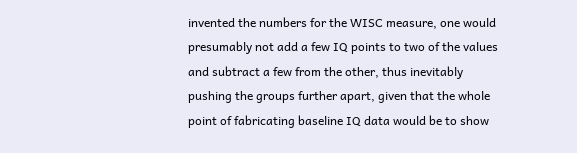invented the numbers for the WISC measure, one would presumably not add a few IQ points to two of the values and subtract a few from the other, thus inevitably pushing the groups further apart, given that the whole point of fabricating baseline IQ data would be to show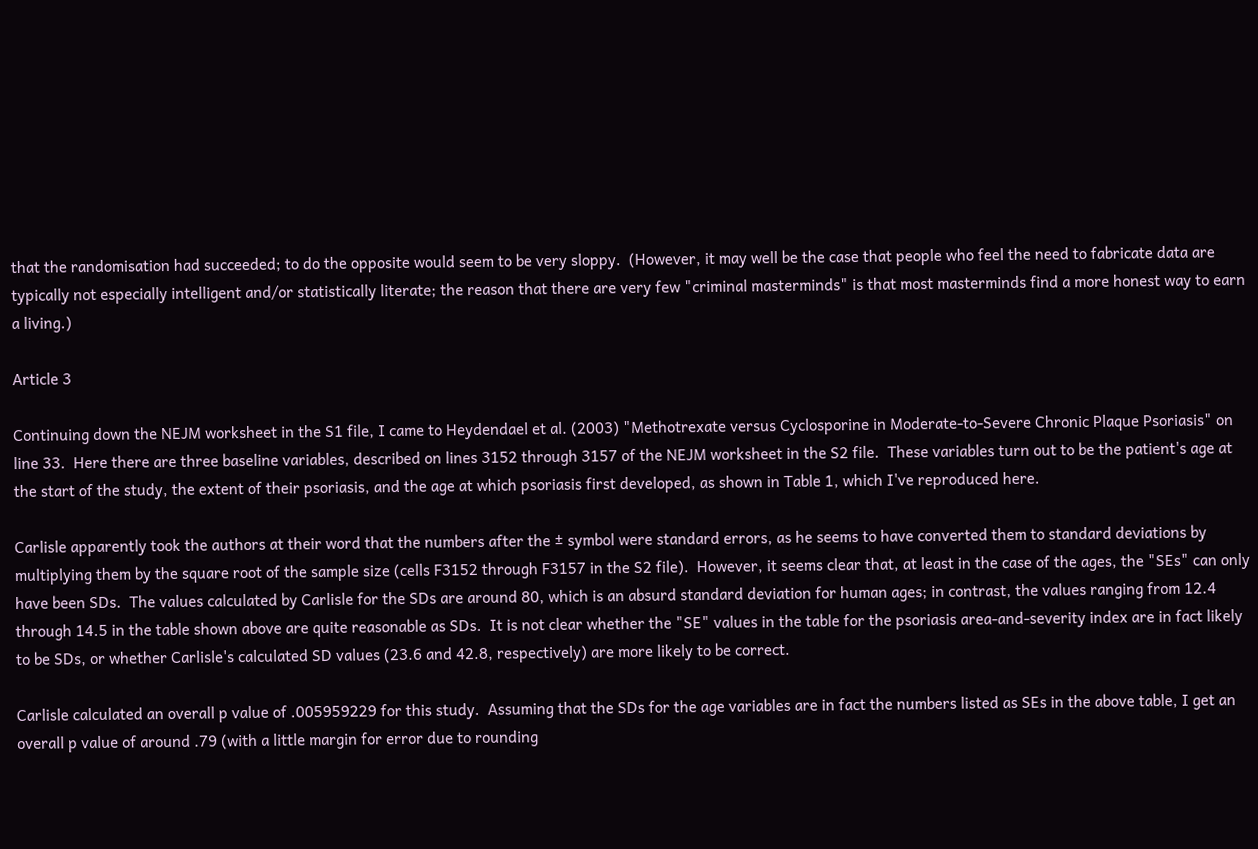that the randomisation had succeeded; to do the opposite would seem to be very sloppy.  (However, it may well be the case that people who feel the need to fabricate data are typically not especially intelligent and/or statistically literate; the reason that there are very few "criminal masterminds" is that most masterminds find a more honest way to earn a living.)

Article 3

Continuing down the NEJM worksheet in the S1 file, I came to Heydendael et al. (2003) "Methotrexate versus Cyclosporine in Moderate-to-Severe Chronic Plaque Psoriasis" on line 33.  Here there are three baseline variables, described on lines 3152 through 3157 of the NEJM worksheet in the S2 file.  These variables turn out to be the patient's age at the start of the study, the extent of their psoriasis, and the age at which psoriasis first developed, as shown in Table 1, which I've reproduced here.

Carlisle apparently took the authors at their word that the numbers after the ± symbol were standard errors, as he seems to have converted them to standard deviations by multiplying them by the square root of the sample size (cells F3152 through F3157 in the S2 file).  However, it seems clear that, at least in the case of the ages, the "SEs" can only have been SDs.  The values calculated by Carlisle for the SDs are around 80, which is an absurd standard deviation for human ages; in contrast, the values ranging from 12.4 through 14.5 in the table shown above are quite reasonable as SDs.  It is not clear whether the "SE" values in the table for the psoriasis area-and-severity index are in fact likely to be SDs, or whether Carlisle's calculated SD values (23.6 and 42.8, respectively) are more likely to be correct.

Carlisle calculated an overall p value of .005959229 for this study.  Assuming that the SDs for the age variables are in fact the numbers listed as SEs in the above table, I get an overall p value of around .79 (with a little margin for error due to rounding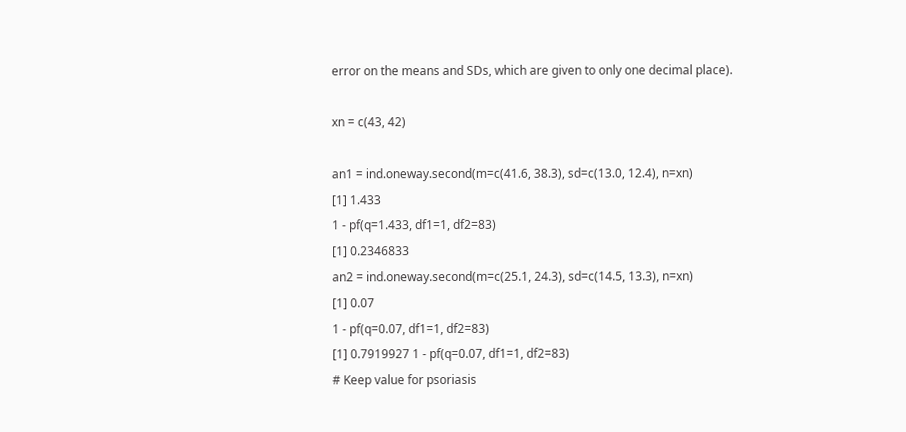error on the means and SDs, which are given to only one decimal place).

xn = c(43, 42)

an1 = ind.oneway.second(m=c(41.6, 38.3), sd=c(13.0, 12.4), n=xn)
[1] 1.433
1 - pf(q=1.433, df1=1, df2=83)
[1] 0.2346833
an2 = ind.oneway.second(m=c(25.1, 24.3), sd=c(14.5, 13.3), n=xn)
[1] 0.07
1 - pf(q=0.07, df1=1, df2=83)
[1] 0.7919927 1 - pf(q=0.07, df1=1, df2=83)
# Keep value for psoriasis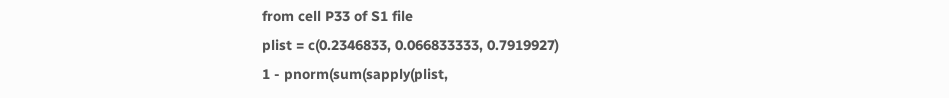from cell P33 of S1 file
plist = c(0.2346833, 0.066833333, 0.7919927)
1 - pnorm(sum(sapply(plist,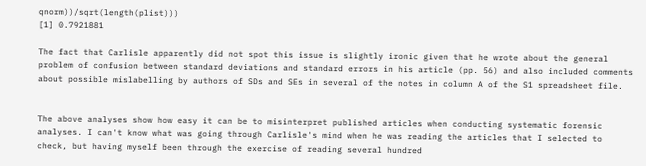qnorm))/sqrt(length(plist)))
[1] 0.7921881

The fact that Carlisle apparently did not spot this issue is slightly ironic given that he wrote about the general problem of confusion between standard deviations and standard errors in his article (pp. 56) and also included comments about possible mislabelling by authors of SDs and SEs in several of the notes in column A of the S1 spreadsheet file.


The above analyses show how easy it can be to misinterpret published articles when conducting systematic forensic analyses. I can't know what was going through Carlisle's mind when he was reading the articles that I selected to check, but having myself been through the exercise of reading several hundred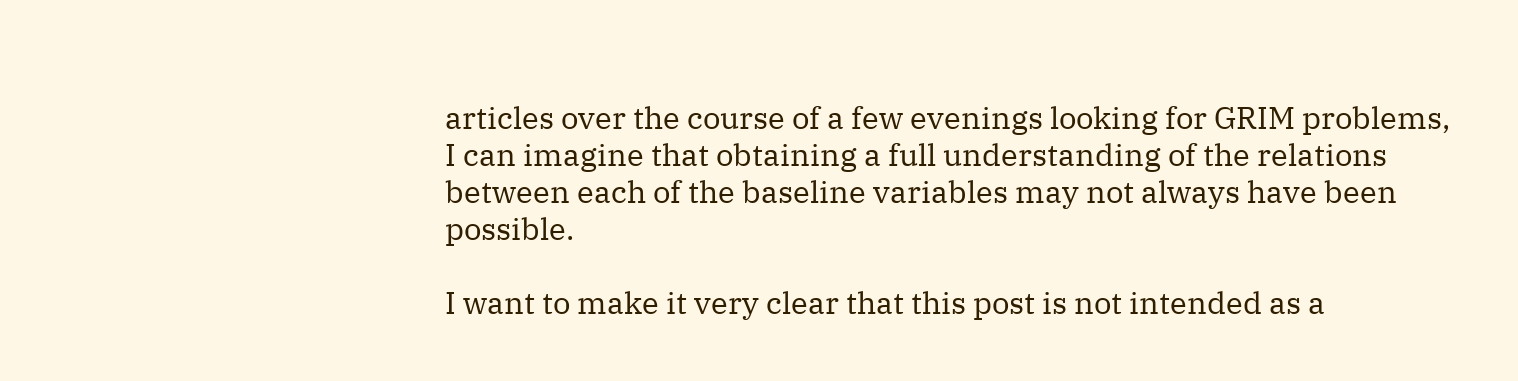articles over the course of a few evenings looking for GRIM problems, I can imagine that obtaining a full understanding of the relations between each of the baseline variables may not always have been possible.

I want to make it very clear that this post is not intended as a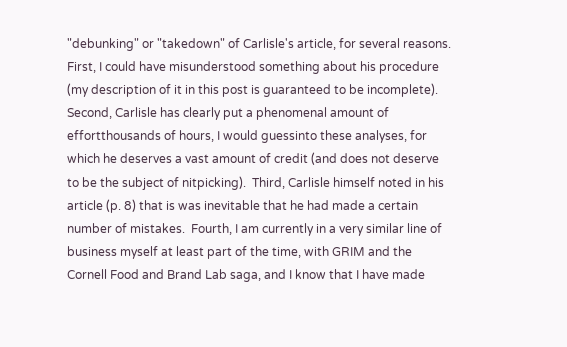"debunking" or "takedown" of Carlisle's article, for several reasons.  First, I could have misunderstood something about his procedure (my description of it in this post is guaranteed to be incomplete).  Second, Carlisle has clearly put a phenomenal amount of effortthousands of hours, I would guessinto these analyses, for which he deserves a vast amount of credit (and does not deserve to be the subject of nitpicking).  Third, Carlisle himself noted in his article (p. 8) that is was inevitable that he had made a certain number of mistakes.  Fourth, I am currently in a very similar line of business myself at least part of the time, with GRIM and the Cornell Food and Brand Lab saga, and I know that I have made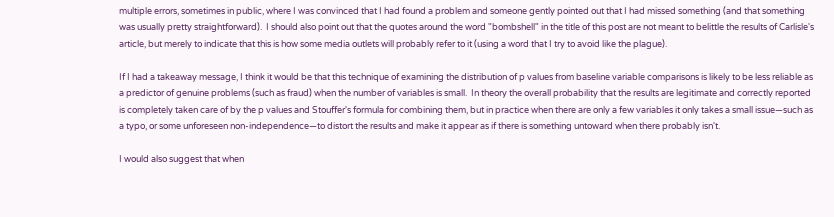multiple errors, sometimes in public, where I was convinced that I had found a problem and someone gently pointed out that I had missed something (and that something was usually pretty straightforward).  I should also point out that the quotes around the word "bombshell" in the title of this post are not meant to belittle the results of Carlisle's article, but merely to indicate that this is how some media outlets will probably refer to it (using a word that I try to avoid like the plague).

If I had a takeaway message, I think it would be that this technique of examining the distribution of p values from baseline variable comparisons is likely to be less reliable as a predictor of genuine problems (such as fraud) when the number of variables is small.  In theory the overall probability that the results are legitimate and correctly reported is completely taken care of by the p values and Stouffer's formula for combining them, but in practice when there are only a few variables it only takes a small issue—such as a typo, or some unforeseen non-independence—to distort the results and make it appear as if there is something untoward when there probably isn't.

I would also suggest that when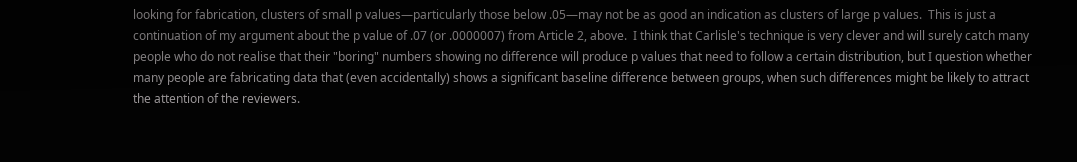looking for fabrication, clusters of small p values—particularly those below .05—may not be as good an indication as clusters of large p values.  This is just a continuation of my argument about the p value of .07 (or .0000007) from Article 2, above.  I think that Carlisle's technique is very clever and will surely catch many people who do not realise that their "boring" numbers showing no difference will produce p values that need to follow a certain distribution, but I question whether many people are fabricating data that (even accidentally) shows a significant baseline difference between groups, when such differences might be likely to attract the attention of the reviewers.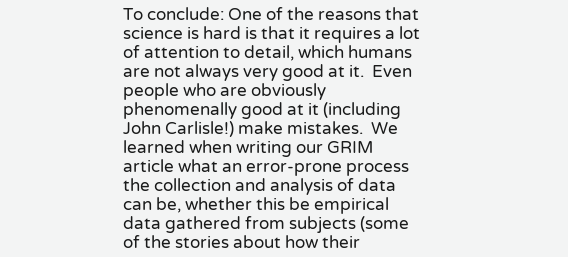To conclude: One of the reasons that science is hard is that it requires a lot of attention to detail, which humans are not always very good at it.  Even people who are obviously phenomenally good at it (including John Carlisle!) make mistakes.  We learned when writing our GRIM article what an error-prone process the collection and analysis of data can be, whether this be empirical data gathered from subjects (some of the stories about how their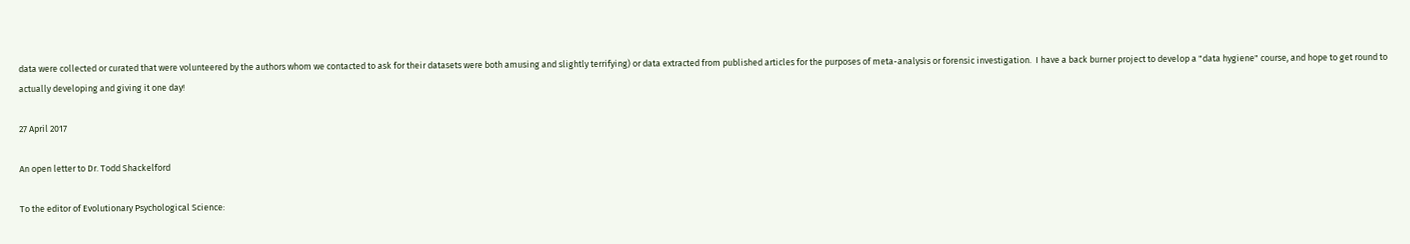data were collected or curated that were volunteered by the authors whom we contacted to ask for their datasets were both amusing and slightly terrifying) or data extracted from published articles for the purposes of meta-analysis or forensic investigation.  I have a back burner project to develop a "data hygiene" course, and hope to get round to actually developing and giving it one day!

27 April 2017

An open letter to Dr. Todd Shackelford

To the editor of Evolutionary Psychological Science: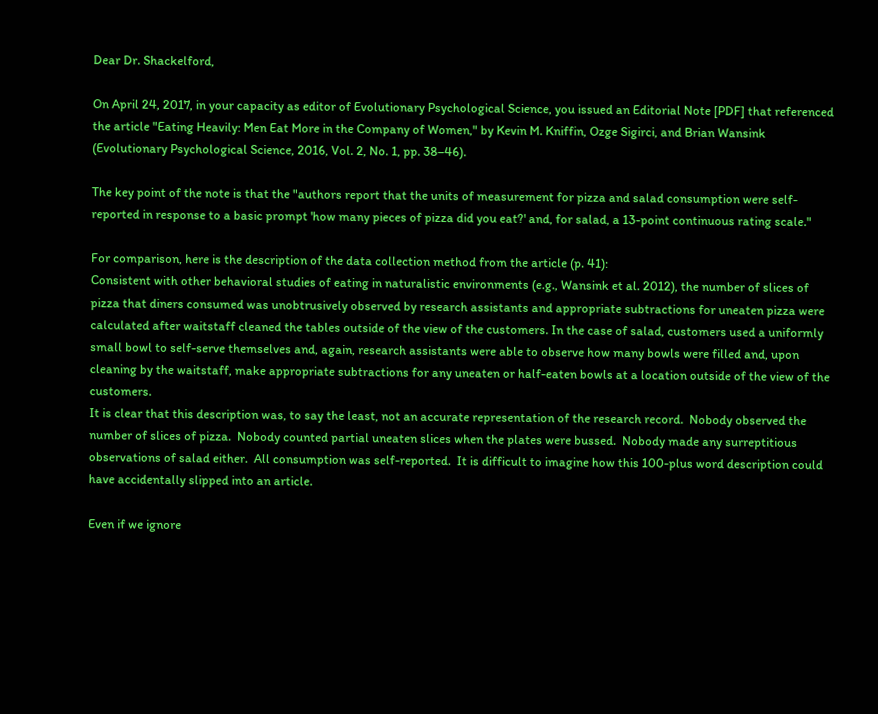Dear Dr. Shackelford,

On April 24, 2017, in your capacity as editor of Evolutionary Psychological Science, you issued an Editorial Note [PDF] that referenced the article "Eating Heavily: Men Eat More in the Company of Women," by Kevin M. Kniffin, Ozge Sigirci, and Brian Wansink (Evolutionary Psychological Science, 2016, Vol. 2, No. 1, pp. 38–46).

The key point of the note is that the "authors report that the units of measurement for pizza and salad consumption were self-reported in response to a basic prompt 'how many pieces of pizza did you eat?' and, for salad, a 13-point continuous rating scale."

For comparison, here is the description of the data collection method from the article (p. 41):
Consistent with other behavioral studies of eating in naturalistic environments (e.g., Wansink et al. 2012), the number of slices of pizza that diners consumed was unobtrusively observed by research assistants and appropriate subtractions for uneaten pizza were calculated after waitstaff cleaned the tables outside of the view of the customers. In the case of salad, customers used a uniformly small bowl to self-serve themselves and, again, research assistants were able to observe how many bowls were filled and, upon cleaning by the waitstaff, make appropriate subtractions for any uneaten or half-eaten bowls at a location outside of the view of the customers.
It is clear that this description was, to say the least, not an accurate representation of the research record.  Nobody observed the number of slices of pizza.  Nobody counted partial uneaten slices when the plates were bussed.  Nobody made any surreptitious observations of salad either.  All consumption was self-reported.  It is difficult to imagine how this 100-plus word description could have accidentally slipped into an article.

Even if we ignore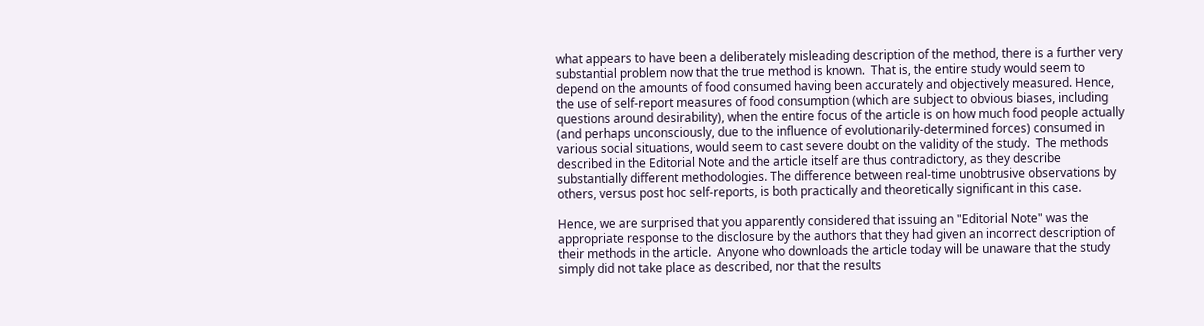what appears to have been a deliberately misleading description of the method, there is a further very substantial problem now that the true method is known.  That is, the entire study would seem to depend on the amounts of food consumed having been accurately and objectively measured. Hence, the use of self-report measures of food consumption (which are subject to obvious biases, including questions around desirability), when the entire focus of the article is on how much food people actually (and perhaps unconsciously, due to the influence of evolutionarily-determined forces) consumed in various social situations, would seem to cast severe doubt on the validity of the study.  The methods described in the Editorial Note and the article itself are thus contradictory, as they describe substantially different methodologies. The difference between real-time unobtrusive observations by others, versus post hoc self-reports, is both practically and theoretically significant in this case.

Hence, we are surprised that you apparently considered that issuing an "Editorial Note" was the appropriate response to the disclosure by the authors that they had given an incorrect description of their methods in the article.  Anyone who downloads the article today will be unaware that the study simply did not take place as described, nor that the results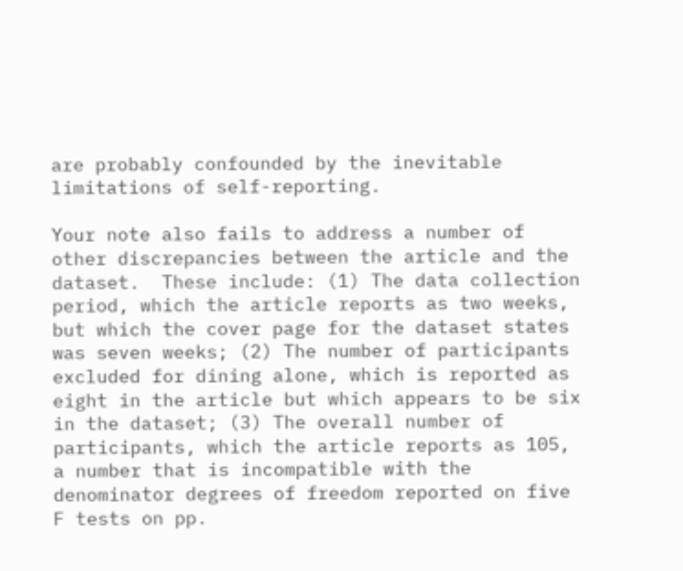are probably confounded by the inevitable limitations of self-reporting.

Your note also fails to address a number of other discrepancies between the article and the dataset.  These include: (1) The data collection period, which the article reports as two weeks, but which the cover page for the dataset states was seven weeks; (2) The number of participants excluded for dining alone, which is reported as eight in the article but which appears to be six in the dataset; (3) The overall number of participants, which the article reports as 105, a number that is incompatible with the denominator degrees of freedom reported on five F tests on pp.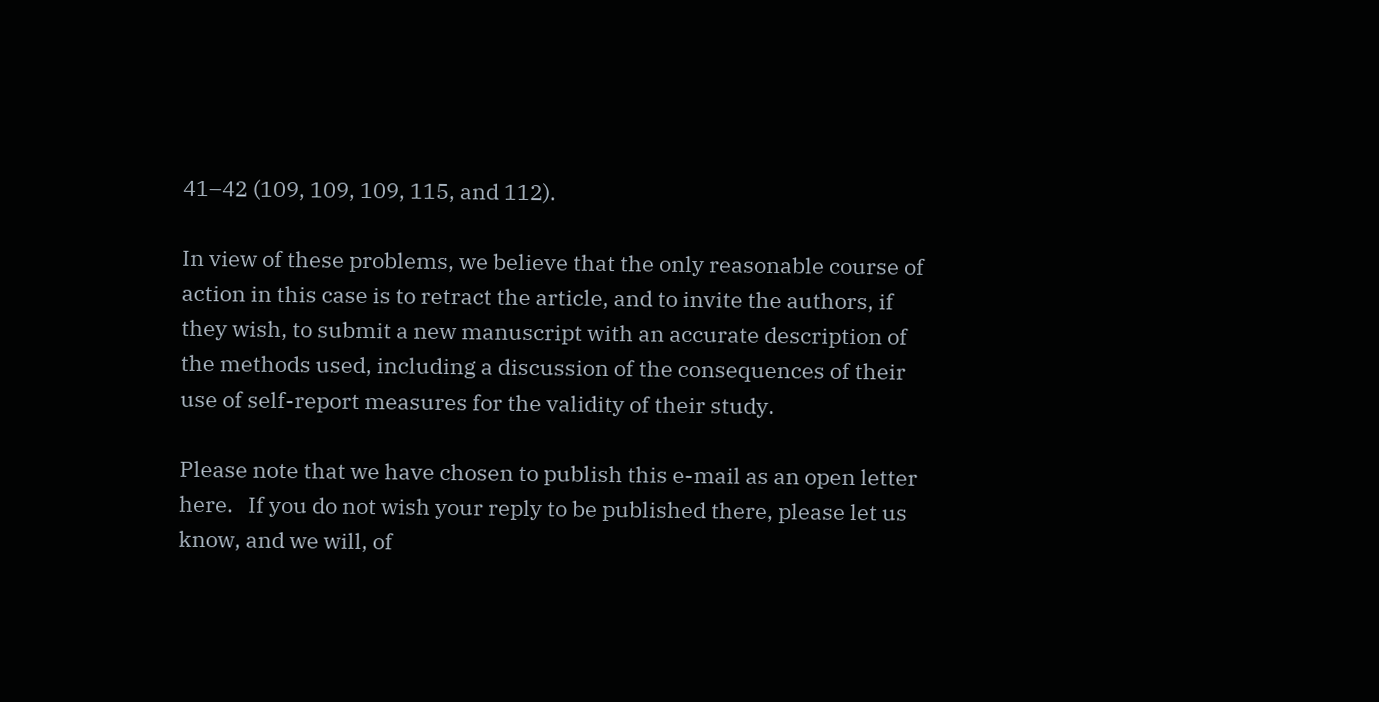41–42 (109, 109, 109, 115, and 112).

In view of these problems, we believe that the only reasonable course of action in this case is to retract the article, and to invite the authors, if they wish, to submit a new manuscript with an accurate description of the methods used, including a discussion of the consequences of their use of self-report measures for the validity of their study.

Please note that we have chosen to publish this e-mail as an open letter here.   If you do not wish your reply to be published there, please let us know, and we will, of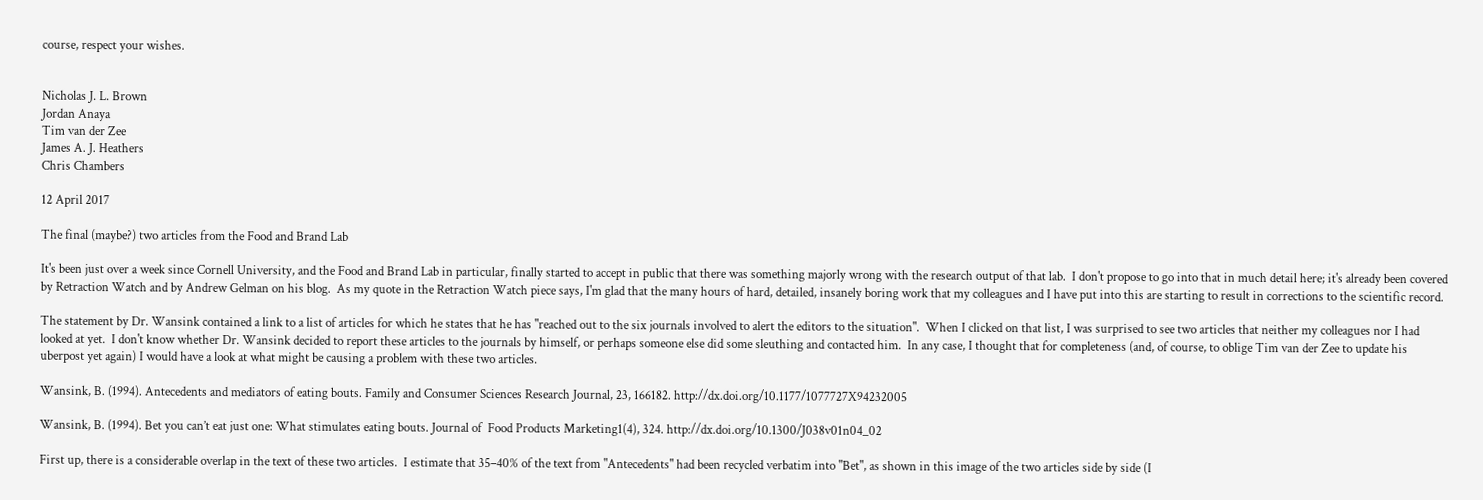course, respect your wishes.


Nicholas J. L. Brown
Jordan Anaya
Tim van der Zee
James A. J. Heathers
Chris Chambers

12 April 2017

The final (maybe?) two articles from the Food and Brand Lab

It's been just over a week since Cornell University, and the Food and Brand Lab in particular, finally started to accept in public that there was something majorly wrong with the research output of that lab.  I don't propose to go into that in much detail here; it's already been covered by Retraction Watch and by Andrew Gelman on his blog.  As my quote in the Retraction Watch piece says, I'm glad that the many hours of hard, detailed, insanely boring work that my colleagues and I have put into this are starting to result in corrections to the scientific record.

The statement by Dr. Wansink contained a link to a list of articles for which he states that he has "reached out to the six journals involved to alert the editors to the situation".  When I clicked on that list, I was surprised to see two articles that neither my colleagues nor I had looked at yet.  I don't know whether Dr. Wansink decided to report these articles to the journals by himself, or perhaps someone else did some sleuthing and contacted him.  In any case, I thought that for completeness (and, of course, to oblige Tim van der Zee to update his uberpost yet again) I would have a look at what might be causing a problem with these two articles.

Wansink, B. (1994). Antecedents and mediators of eating bouts. Family and Consumer Sciences Research Journal, 23, 166182. http://dx.doi.org/10.1177/1077727X94232005

Wansink, B. (1994). Bet you can’t eat just one: What stimulates eating bouts. Journal of  Food Products Marketing1(4), 324. http://dx.doi.org/10.1300/J038v01n04_02

First up, there is a considerable overlap in the text of these two articles.  I estimate that 35–40% of the text from "Antecedents" had been recycled verbatim into "Bet", as shown in this image of the two articles side by side (I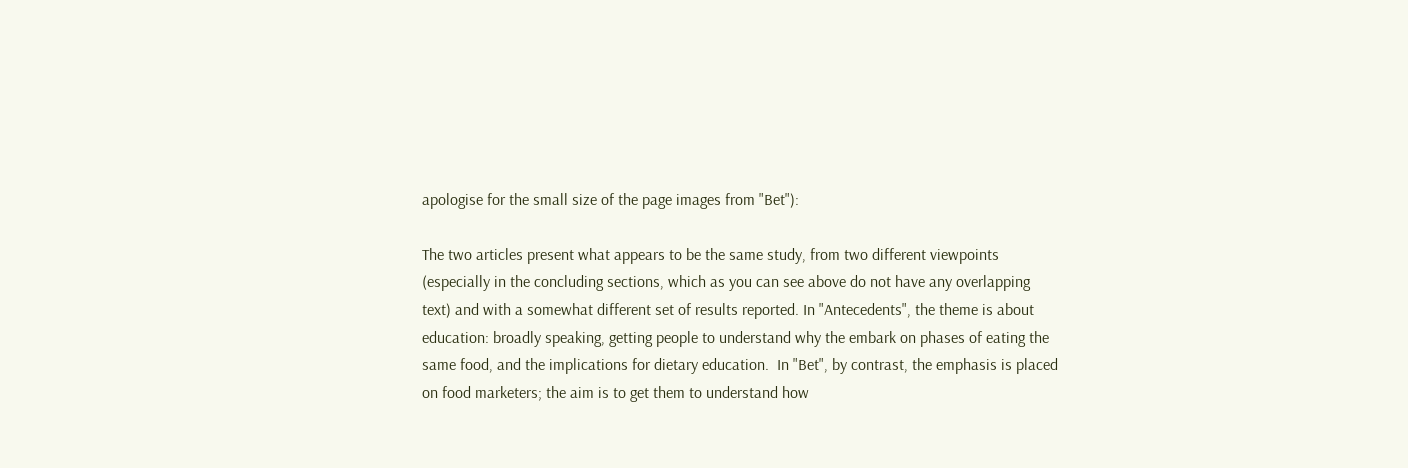apologise for the small size of the page images from "Bet"):

The two articles present what appears to be the same study, from two different viewpoints (especially in the concluding sections, which as you can see above do not have any overlapping text) and with a somewhat different set of results reported. In "Antecedents", the theme is about education: broadly speaking, getting people to understand why the embark on phases of eating the same food, and the implications for dietary education.  In "Bet", by contrast, the emphasis is placed on food marketers; the aim is to get them to understand how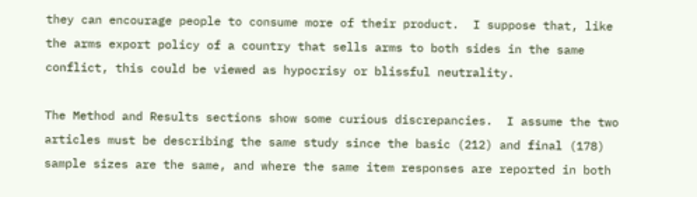they can encourage people to consume more of their product.  I suppose that, like the arms export policy of a country that sells arms to both sides in the same conflict, this could be viewed as hypocrisy or blissful neutrality.

The Method and Results sections show some curious discrepancies.  I assume the two articles must be describing the same study since the basic (212) and final (178) sample sizes are the same, and where the same item responses are reported in both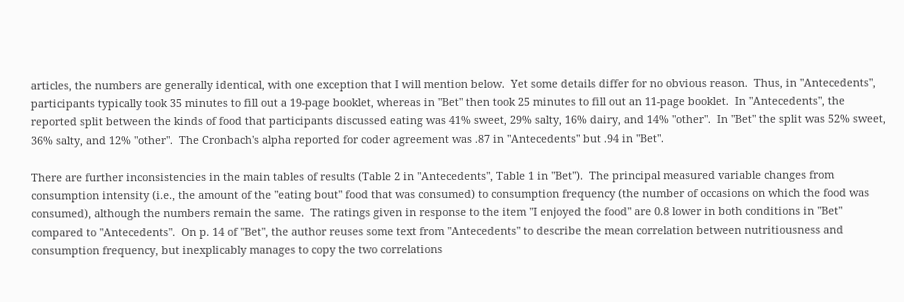articles, the numbers are generally identical, with one exception that I will mention below.  Yet some details differ for no obvious reason.  Thus, in "Antecedents", participants typically took 35 minutes to fill out a 19-page booklet, whereas in "Bet" then took 25 minutes to fill out an 11-page booklet.  In "Antecedents", the reported split between the kinds of food that participants discussed eating was 41% sweet, 29% salty, 16% dairy, and 14% "other".  In "Bet" the split was 52% sweet, 36% salty, and 12% "other".  The Cronbach's alpha reported for coder agreement was .87 in "Antecedents" but .94 in "Bet".

There are further inconsistencies in the main tables of results (Table 2 in "Antecedents", Table 1 in "Bet").  The principal measured variable changes from consumption intensity (i.e., the amount of the "eating bout" food that was consumed) to consumption frequency (the number of occasions on which the food was consumed), although the numbers remain the same.  The ratings given in response to the item "I enjoyed the food" are 0.8 lower in both conditions in "Bet" compared to "Antecedents".  On p. 14 of "Bet", the author reuses some text from "Antecedents" to describe the mean correlation between nutritiousness and consumption frequency, but inexplicably manages to copy the two correlations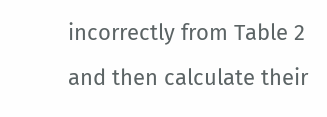incorrectly from Table 2 and then calculate their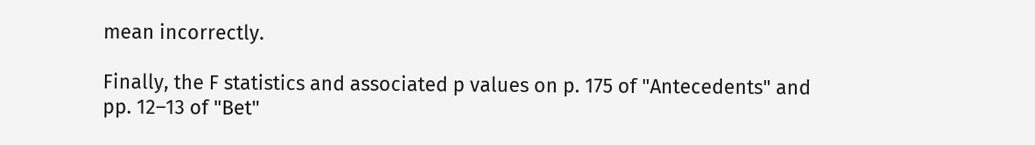mean incorrectly.

Finally, the F statistics and associated p values on p. 175 of "Antecedents" and pp. 12–13 of "Bet"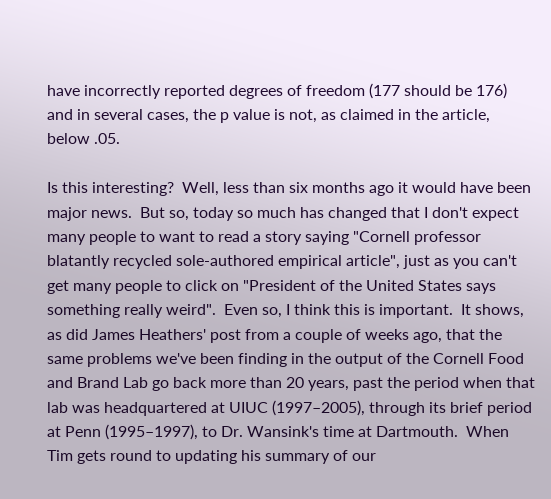have incorrectly reported degrees of freedom (177 should be 176) and in several cases, the p value is not, as claimed in the article, below .05.

Is this interesting?  Well, less than six months ago it would have been major news.  But so, today so much has changed that I don't expect many people to want to read a story saying "Cornell professor blatantly recycled sole-authored empirical article", just as you can't get many people to click on "President of the United States says something really weird".  Even so, I think this is important.  It shows, as did James Heathers' post from a couple of weeks ago, that the same problems we've been finding in the output of the Cornell Food and Brand Lab go back more than 20 years, past the period when that lab was headquartered at UIUC (1997–2005), through its brief period at Penn (1995–1997), to Dr. Wansink's time at Dartmouth.  When Tim gets round to updating his summary of our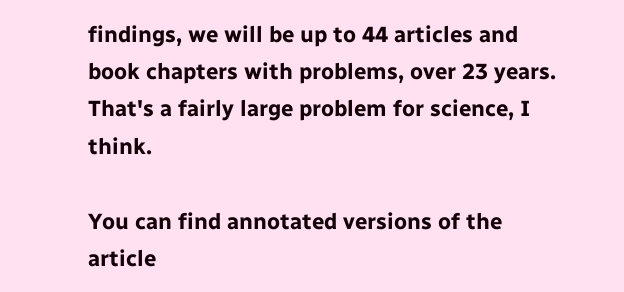findings, we will be up to 44 articles and book chapters with problems, over 23 years.  That's a fairly large problem for science, I think.

You can find annotated versions of the article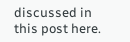discussed in this post here.